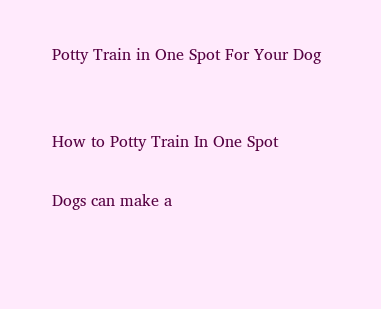Potty Train in One Spot For Your Dog


How to Potty Train In One Spot

Dogs can make a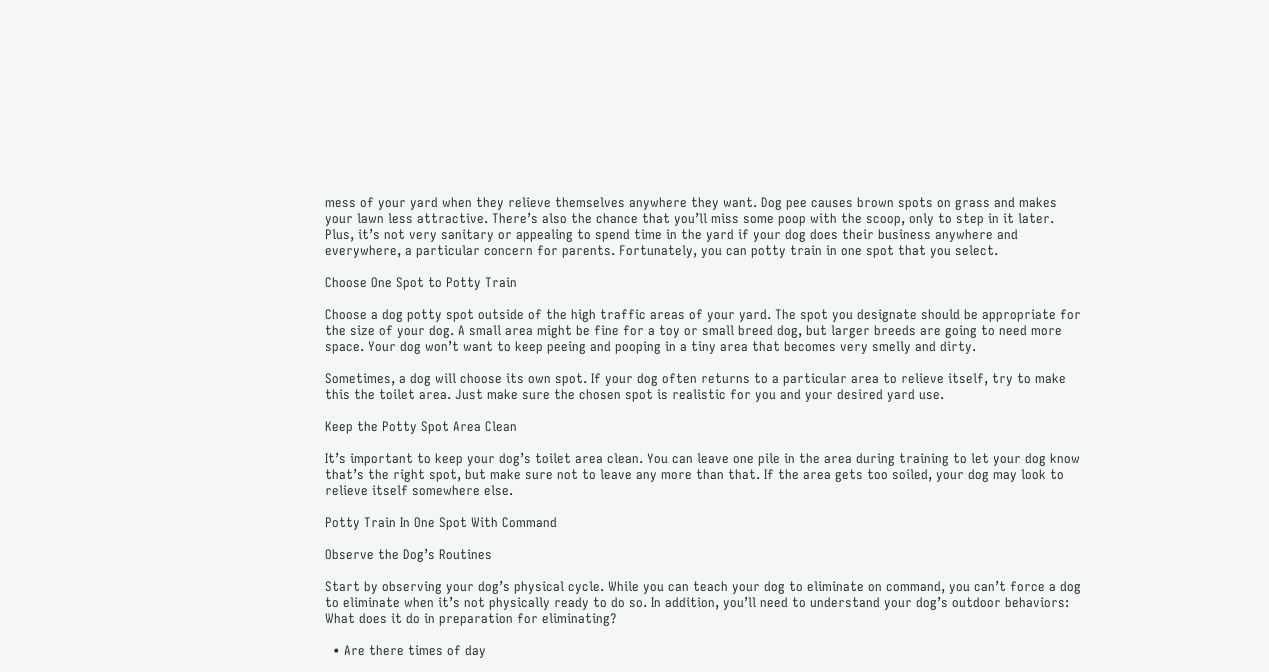mess of your yard when they relieve themselves anywhere they want. Dog pee causes brown spots on grass and makes your lawn less attractive. There’s also the chance that you’ll miss some poop with the scoop, only to step in it later. Plus, it’s not very sanitary or appealing to spend time in the yard if your dog does their business anywhere and everywhere, a particular concern for parents. Fortunately, you can potty train in one spot that you select.

Choose One Spot to Potty Train

Choose a dog potty spot outside of the high traffic areas of your yard. The spot you designate should be appropriate for the size of your dog. A small area might be fine for a toy or small breed dog, but larger breeds are going to need more space. Your dog won’t want to keep peeing and pooping in a tiny area that becomes very smelly and dirty.

Sometimes, a dog will choose its own spot. If your dog often returns to a particular area to relieve itself, try to make this the toilet area. Just make sure the chosen spot is realistic for you and your desired yard use.

Keep the Potty Spot Area Clean

It’s important to keep your dog’s toilet area clean. You can leave one pile in the area during training to let your dog know that’s the right spot, but make sure not to leave any more than that. If the area gets too soiled, your dog may look to relieve itself somewhere else.

Potty Train In One Spot With Command

Observe the Dog’s Routines

Start by observing your dog’s physical cycle. While you can teach your dog to eliminate on command, you can’t force a dog to eliminate when it’s not physically ready to do so. In addition, you’ll need to understand your dog’s outdoor behaviors: What does it do in preparation for eliminating?

  • Are there times of day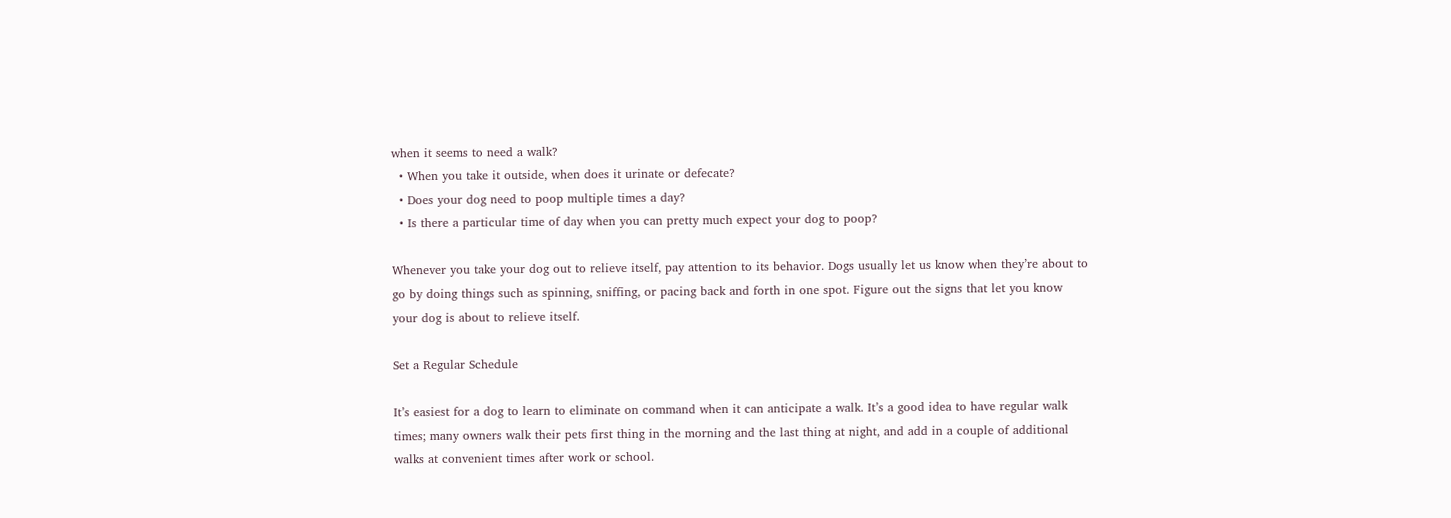when it seems to need a walk?
  • When you take it outside, when does it urinate or defecate?
  • Does your dog need to poop multiple times a day?
  • Is there a particular time of day when you can pretty much expect your dog to poop?

Whenever you take your dog out to relieve itself, pay attention to its behavior. Dogs usually let us know when they’re about to go by doing things such as spinning, sniffing, or pacing back and forth in one spot. Figure out the signs that let you know your dog is about to relieve itself.

Set a Regular Schedule

It’s easiest for a dog to learn to eliminate on command when it can anticipate a walk. It’s a good idea to have regular walk times; many owners walk their pets first thing in the morning and the last thing at night, and add in a couple of additional walks at convenient times after work or school.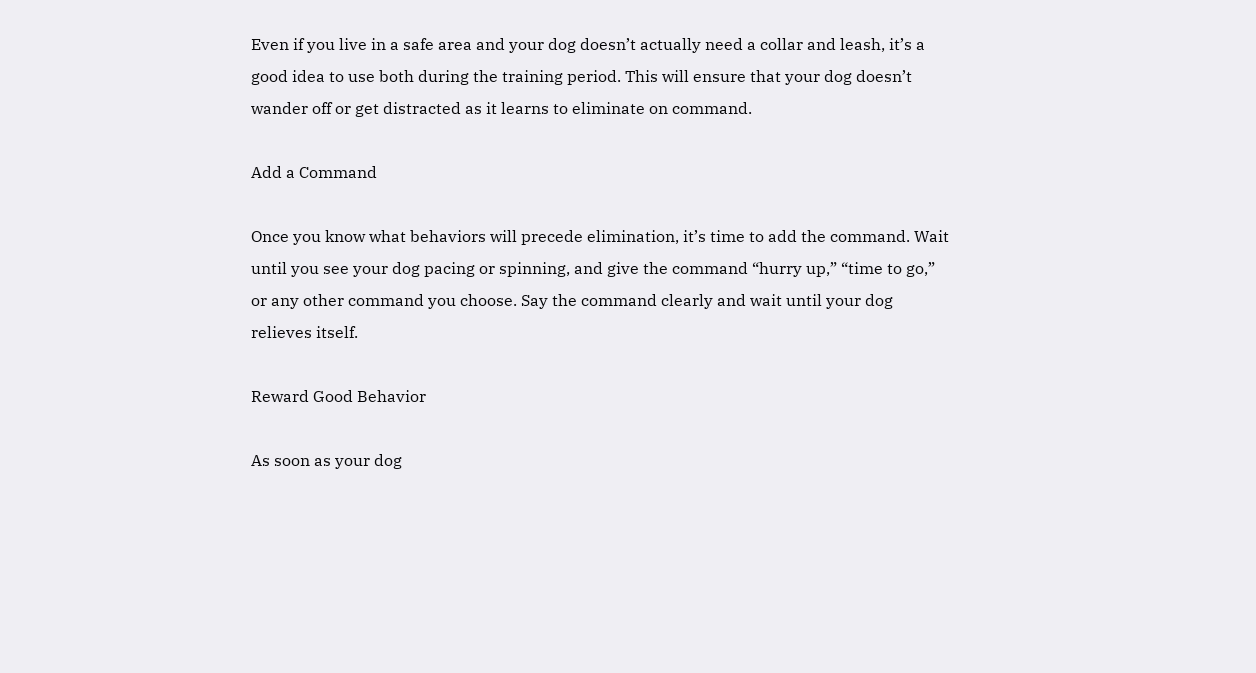Even if you live in a safe area and your dog doesn’t actually need a collar and leash, it’s a good idea to use both during the training period. This will ensure that your dog doesn’t wander off or get distracted as it learns to eliminate on command.

Add a Command

Once you know what behaviors will precede elimination, it’s time to add the command. Wait until you see your dog pacing or spinning, and give the command “hurry up,” “time to go,” or any other command you choose. Say the command clearly and wait until your dog relieves itself.

Reward Good Behavior

As soon as your dog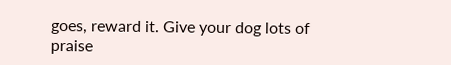goes, reward it. Give your dog lots of praise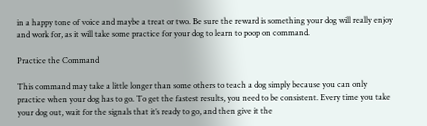in a happy tone of voice and maybe a treat or two. Be sure the reward is something your dog will really enjoy and work for, as it will take some practice for your dog to learn to poop on command.

Practice the Command

This command may take a little longer than some others to teach a dog simply because you can only practice when your dog has to go. To get the fastest results, you need to be consistent. Every time you take your dog out, wait for the signals that it’s ready to go, and then give it the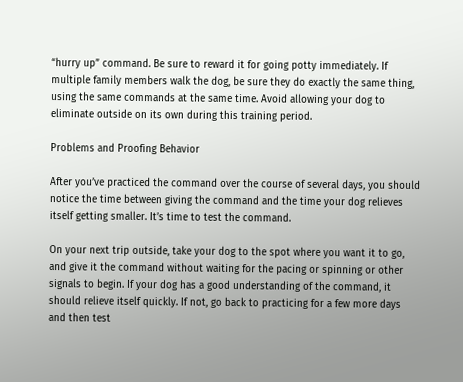“hurry up” command. Be sure to reward it for going potty immediately. If multiple family members walk the dog, be sure they do exactly the same thing, using the same commands at the same time. Avoid allowing your dog to eliminate outside on its own during this training period.

Problems and Proofing Behavior

After you’ve practiced the command over the course of several days, you should notice the time between giving the command and the time your dog relieves itself getting smaller. It’s time to test the command.

On your next trip outside, take your dog to the spot where you want it to go, and give it the command without waiting for the pacing or spinning or other signals to begin. If your dog has a good understanding of the command, it should relieve itself quickly. If not, go back to practicing for a few more days and then test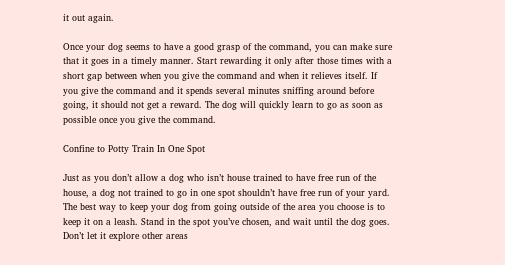it out again.

Once your dog seems to have a good grasp of the command, you can make sure that it goes in a timely manner. Start rewarding it only after those times with a short gap between when you give the command and when it relieves itself. If you give the command and it spends several minutes sniffing around before going, it should not get a reward. The dog will quickly learn to go as soon as possible once you give the command.

Confine to Potty Train In One Spot

Just as you don’t allow a dog who isn’t house trained to have free run of the house, a dog not trained to go in one spot shouldn’t have free run of your yard. The best way to keep your dog from going outside of the area you choose is to keep it on a leash. Stand in the spot you’ve chosen, and wait until the dog goes. Don’t let it explore other areas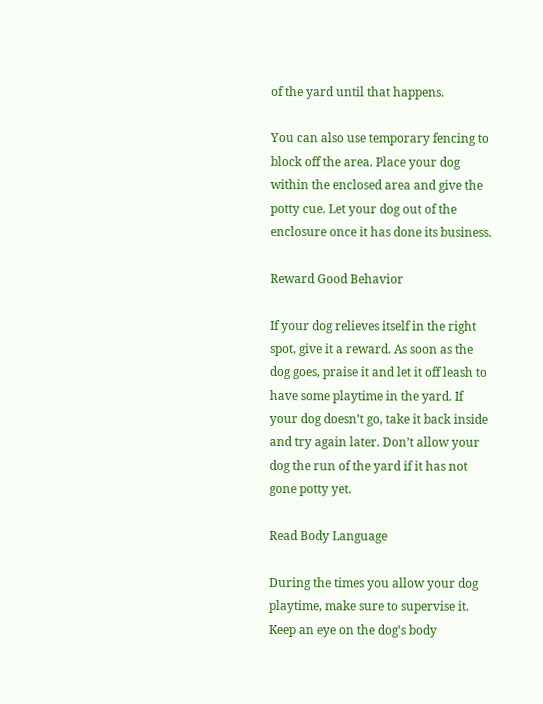of the yard until that happens.

You can also use temporary fencing to block off the area. Place your dog within the enclosed area and give the potty cue. Let your dog out of the enclosure once it has done its business.

Reward Good Behavior

If your dog relieves itself in the right spot, give it a reward. As soon as the dog goes, praise it and let it off leash to have some playtime in the yard. If your dog doesn’t go, take it back inside and try again later. Don’t allow your dog the run of the yard if it has not gone potty yet.

Read Body Language

During the times you allow your dog playtime, make sure to supervise it. Keep an eye on the dog’s body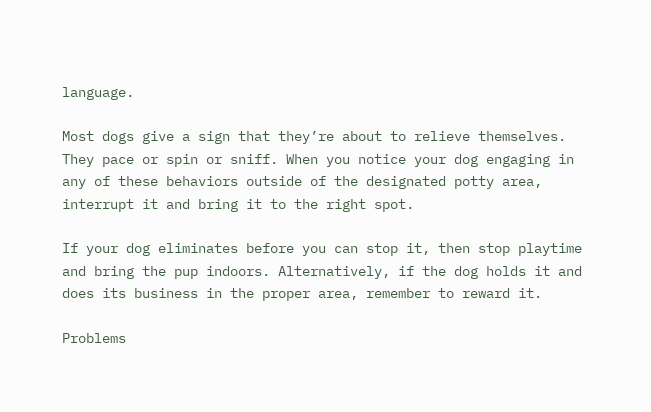language.

Most dogs give a sign that they’re about to relieve themselves. They pace or spin or sniff. When you notice your dog engaging in any of these behaviors outside of the designated potty area, interrupt it and bring it to the right spot.

If your dog eliminates before you can stop it, then stop playtime and bring the pup indoors. Alternatively, if the dog holds it and does its business in the proper area, remember to reward it.

Problems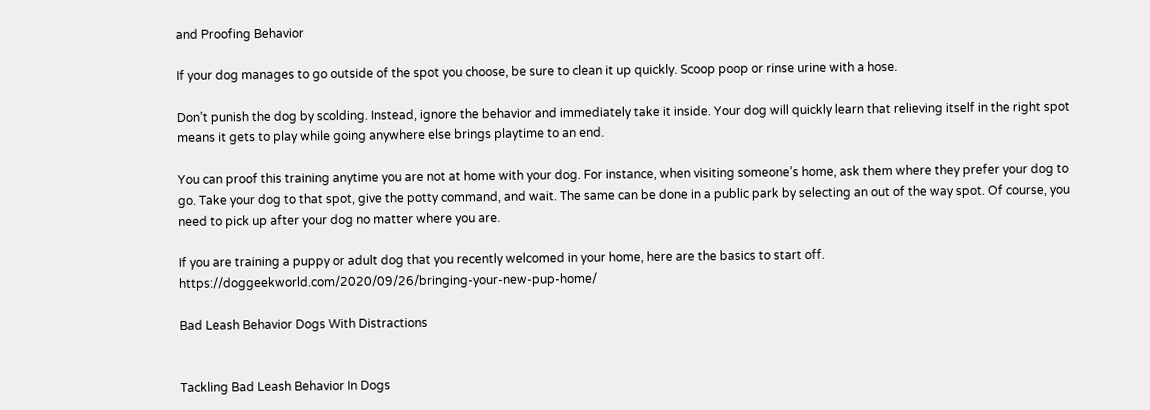and Proofing Behavior

If your dog manages to go outside of the spot you choose, be sure to clean it up quickly. Scoop poop or rinse urine with a hose.

Don’t punish the dog by scolding. Instead, ignore the behavior and immediately take it inside. Your dog will quickly learn that relieving itself in the right spot means it gets to play while going anywhere else brings playtime to an end.

You can proof this training anytime you are not at home with your dog. For instance, when visiting someone’s home, ask them where they prefer your dog to go. Take your dog to that spot, give the potty command, and wait. The same can be done in a public park by selecting an out of the way spot. Of course, you need to pick up after your dog no matter where you are.

If you are training a puppy or adult dog that you recently welcomed in your home, here are the basics to start off. https://doggeekworld.com/2020/09/26/bringing-your-new-pup-home/

Bad Leash Behavior Dogs With Distractions


Tackling Bad Leash Behavior In Dogs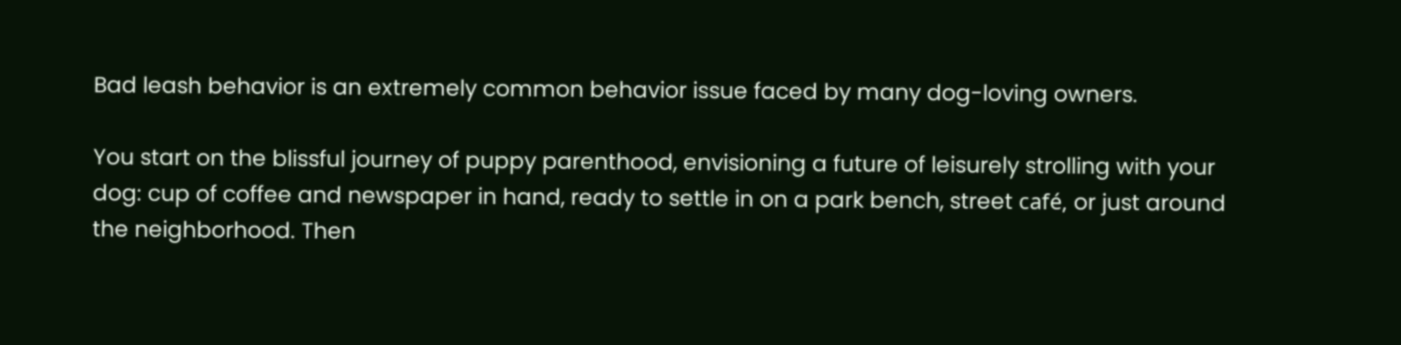Bad leash behavior is an extremely common behavior issue faced by many dog-loving owners.

You start on the blissful journey of puppy parenthood, envisioning a future of leisurely strolling with your dog: cup of coffee and newspaper in hand, ready to settle in on a park bench, street café, or just around the neighborhood. Then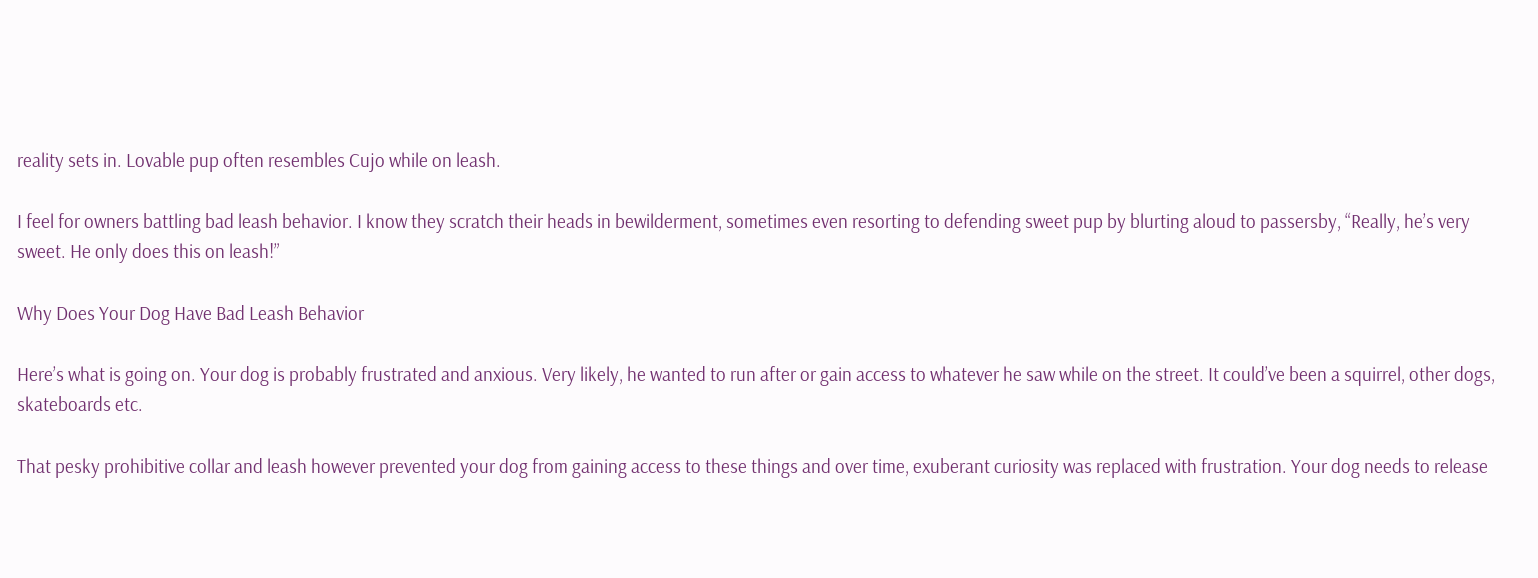reality sets in. Lovable pup often resembles Cujo while on leash.

I feel for owners battling bad leash behavior. I know they scratch their heads in bewilderment, sometimes even resorting to defending sweet pup by blurting aloud to passersby, “Really, he’s very sweet. He only does this on leash!”

Why Does Your Dog Have Bad Leash Behavior

Here’s what is going on. Your dog is probably frustrated and anxious. Very likely, he wanted to run after or gain access to whatever he saw while on the street. It could’ve been a squirrel, other dogs, skateboards etc.

That pesky prohibitive collar and leash however prevented your dog from gaining access to these things and over time, exuberant curiosity was replaced with frustration. Your dog needs to release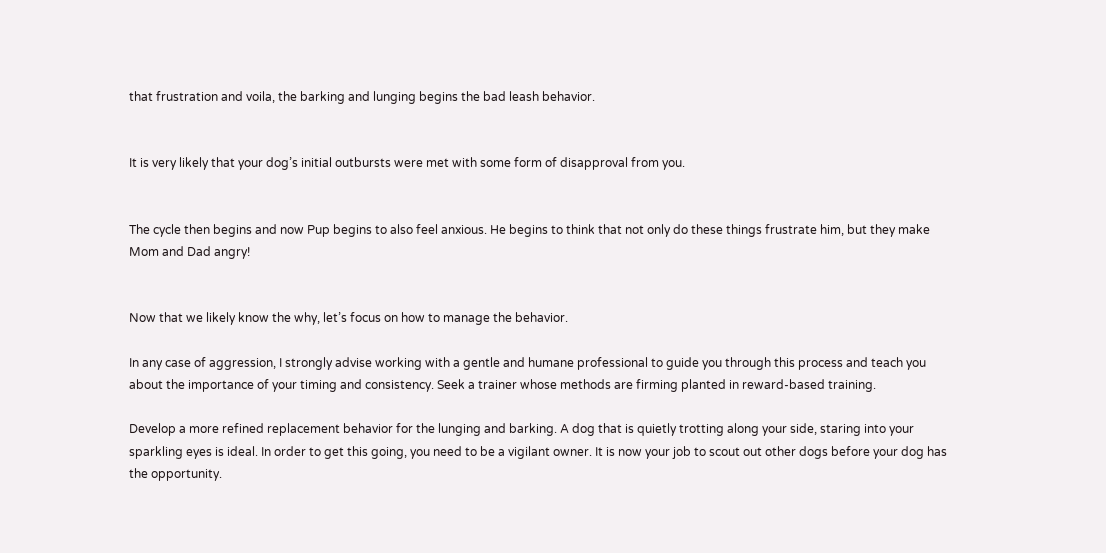that frustration and voila, the barking and lunging begins the bad leash behavior.


It is very likely that your dog’s initial outbursts were met with some form of disapproval from you.


The cycle then begins and now Pup begins to also feel anxious. He begins to think that not only do these things frustrate him, but they make Mom and Dad angry!


Now that we likely know the why, let’s focus on how to manage the behavior.

In any case of aggression, I strongly advise working with a gentle and humane professional to guide you through this process and teach you about the importance of your timing and consistency. Seek a trainer whose methods are firming planted in reward-based training.

Develop a more refined replacement behavior for the lunging and barking. A dog that is quietly trotting along your side, staring into your sparkling eyes is ideal. In order to get this going, you need to be a vigilant owner. It is now your job to scout out other dogs before your dog has the opportunity.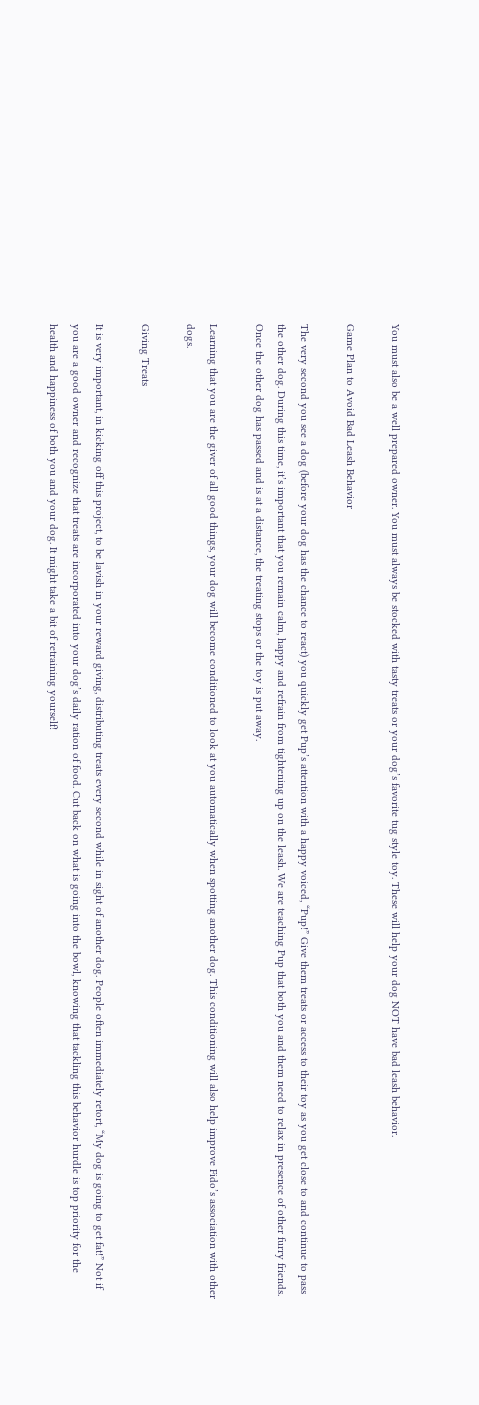You must also be a well prepared owner. You must always be stocked with tasty treats or your dog’s favorite tug style toy. These will help your dog NOT have bad leash behavior.

Game Plan to Avoid Bad Leash Behavior

The very second you see a dog (before your dog has the chance to react) you quickly get Pup’s attention with a happy voiced, “Pup!” Give them treats or access to their toy as you get close to and continue to pass the other dog. During this time, it’s important that you remain calm, happy and refrain from tightening up on the leash. We are teaching Pup that both you and them need to relax in presence of other furry friends. Once the other dog has passed and is at a distance, the treating stops or the toy is put away.

Learning that you are the giver of all good things, your dog will become conditioned to look at you automatically when spotting another dog. This conditioning will also help improve Fido’s association with other dogs.

Giving Treats

It is very important, in kicking off this project, to be lavish in your reward giving, distributing treats every second while in sight of another dog. People often immediately retort, “My dog is going to get fat!” Not if you are a good owner and recognize that treats are incorporated into your dog’s daily ration of food. Cut back on what is going into the bowl, knowing that tackling this behavior hurdle is top priority for the health and happiness of both you and your dog. It might take a bit of retraining yourself!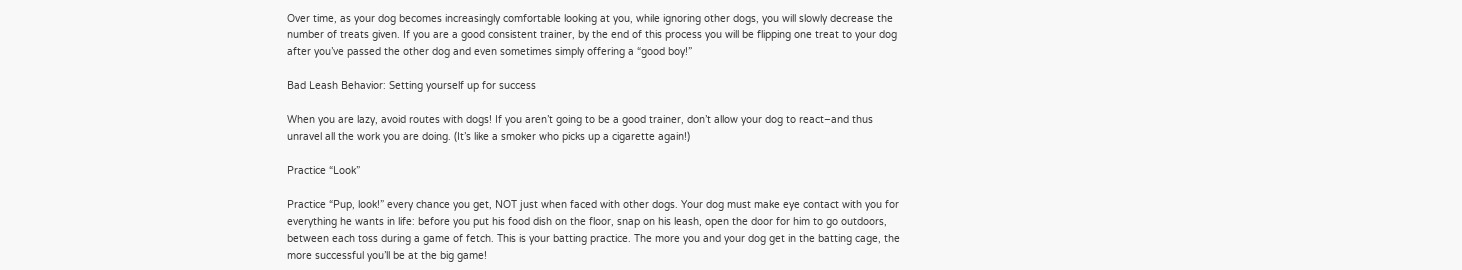Over time, as your dog becomes increasingly comfortable looking at you, while ignoring other dogs, you will slowly decrease the number of treats given. If you are a good consistent trainer, by the end of this process you will be flipping one treat to your dog after you’ve passed the other dog and even sometimes simply offering a “good boy!”

Bad Leash Behavior: Setting yourself up for success

When you are lazy, avoid routes with dogs! If you aren’t going to be a good trainer, don’t allow your dog to react–and thus unravel all the work you are doing. (It’s like a smoker who picks up a cigarette again!)

Practice “Look”

Practice “Pup, look!” every chance you get, NOT just when faced with other dogs. Your dog must make eye contact with you for everything he wants in life: before you put his food dish on the floor, snap on his leash, open the door for him to go outdoors, between each toss during a game of fetch. This is your batting practice. The more you and your dog get in the batting cage, the more successful you’ll be at the big game!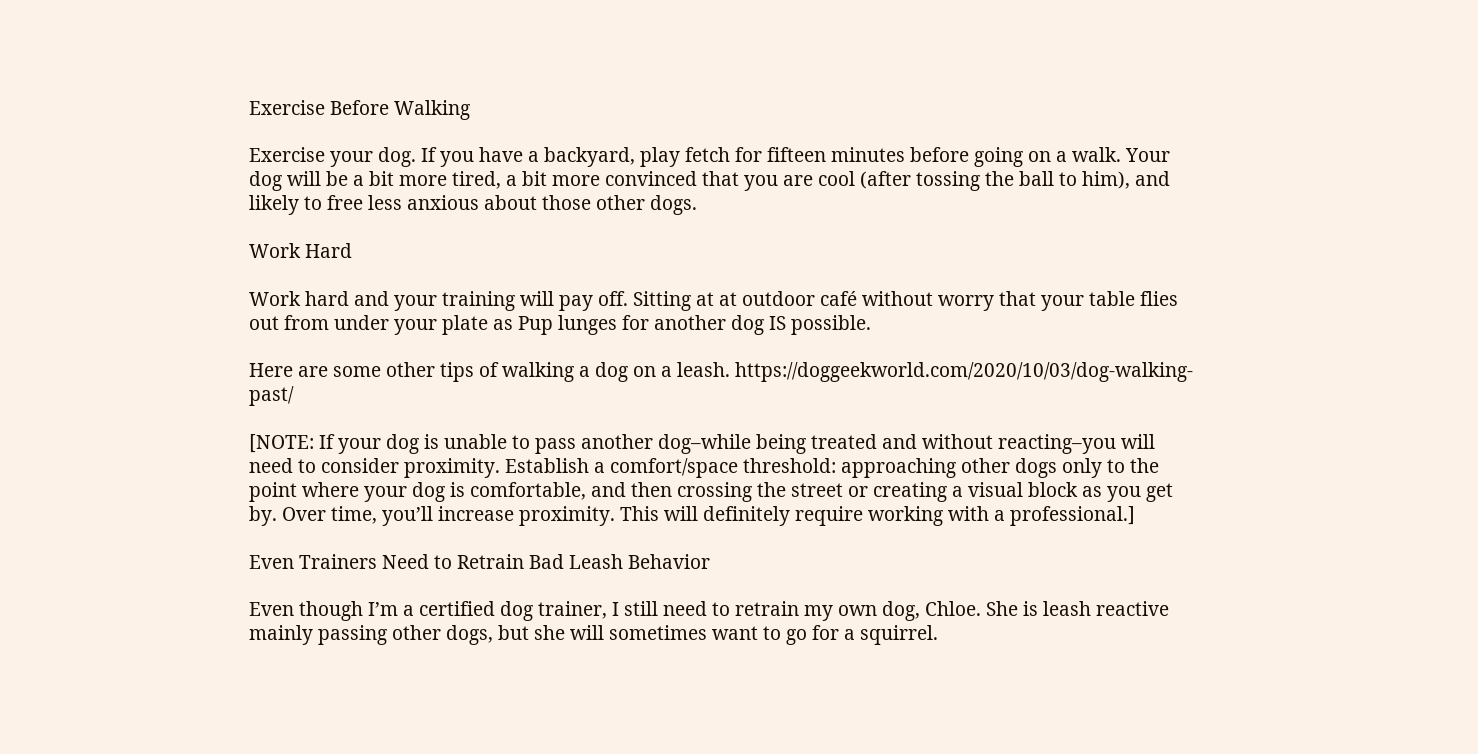Exercise Before Walking

Exercise your dog. If you have a backyard, play fetch for fifteen minutes before going on a walk. Your dog will be a bit more tired, a bit more convinced that you are cool (after tossing the ball to him), and likely to free less anxious about those other dogs.

Work Hard

Work hard and your training will pay off. Sitting at at outdoor café without worry that your table flies out from under your plate as Pup lunges for another dog IS possible.

Here are some other tips of walking a dog on a leash. https://doggeekworld.com/2020/10/03/dog-walking-past/

[NOTE: If your dog is unable to pass another dog–while being treated and without reacting–you will need to consider proximity. Establish a comfort/space threshold: approaching other dogs only to the point where your dog is comfortable, and then crossing the street or creating a visual block as you get by. Over time, you’ll increase proximity. This will definitely require working with a professional.]

Even Trainers Need to Retrain Bad Leash Behavior

Even though I’m a certified dog trainer, I still need to retrain my own dog, Chloe. She is leash reactive mainly passing other dogs, but she will sometimes want to go for a squirrel.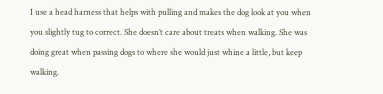I use a head harness that helps with pulling and makes the dog look at you when you slightly tug to correct. She doesn’t care about treats when walking. She was doing great when passing dogs to where she would just whine a little, but keep walking.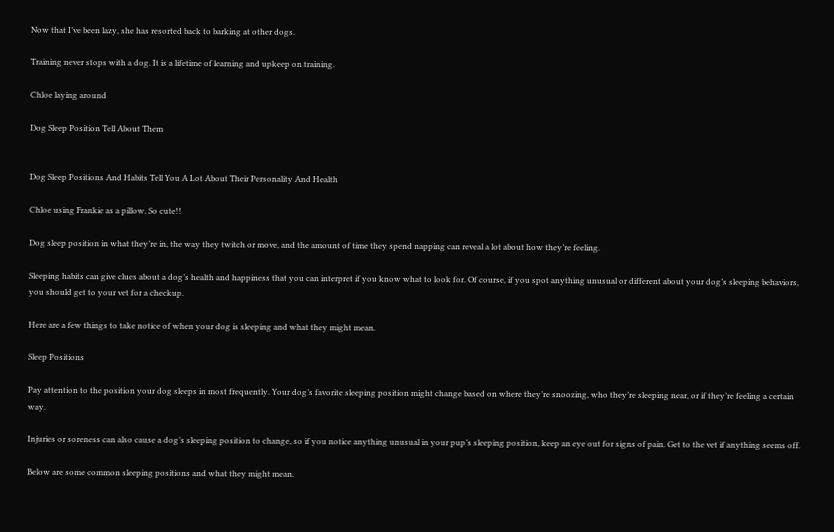Now that I’ve been lazy, she has resorted back to barking at other dogs.

Training never stops with a dog. It is a lifetime of learning and upkeep on training.

Chloe laying around

Dog Sleep Position Tell About Them


Dog Sleep Positions And Habits Tell You A Lot About Their Personality And Health

Chloe using Frankie as a pillow. So cute!!

Dog sleep position in what they’re in, the way they twitch or move, and the amount of time they spend napping can reveal a lot about how they’re feeling.

Sleeping habits can give clues about a dog’s health and happiness that you can interpret if you know what to look for. Of course, if you spot anything unusual or different about your dog’s sleeping behaviors, you should get to your vet for a checkup.

Here are a few things to take notice of when your dog is sleeping and what they might mean.

Sleep Positions

Pay attention to the position your dog sleeps in most frequently. Your dog’s favorite sleeping position might change based on where they’re snoozing, who they’re sleeping near, or if they’re feeling a certain way.

Injuries or soreness can also cause a dog’s sleeping position to change, so if you notice anything unusual in your pup’s sleeping position, keep an eye out for signs of pain. Get to the vet if anything seems off.

Below are some common sleeping positions and what they might mean.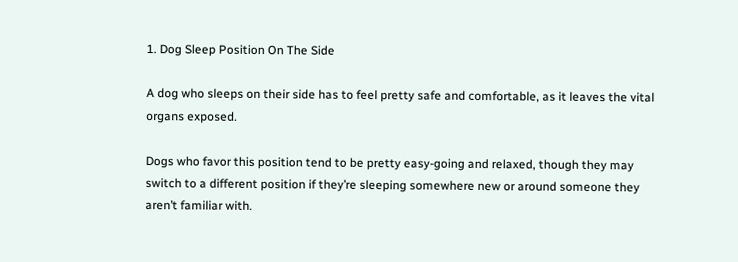1. Dog Sleep Position On The Side

A dog who sleeps on their side has to feel pretty safe and comfortable, as it leaves the vital organs exposed.

Dogs who favor this position tend to be pretty easy-going and relaxed, though they may switch to a different position if they’re sleeping somewhere new or around someone they aren’t familiar with.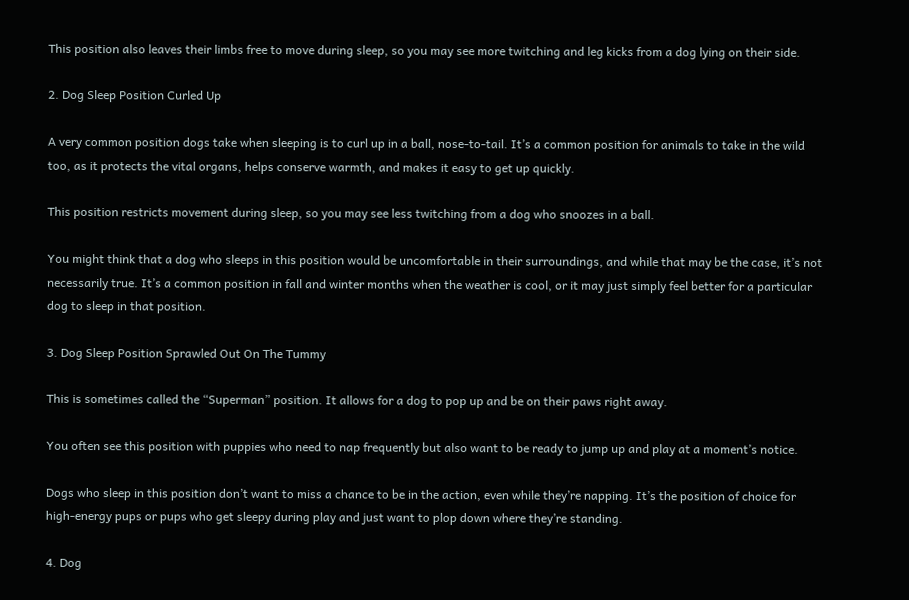This position also leaves their limbs free to move during sleep, so you may see more twitching and leg kicks from a dog lying on their side.

2. Dog Sleep Position Curled Up

A very common position dogs take when sleeping is to curl up in a ball, nose-to-tail. It’s a common position for animals to take in the wild too, as it protects the vital organs, helps conserve warmth, and makes it easy to get up quickly.

This position restricts movement during sleep, so you may see less twitching from a dog who snoozes in a ball.

You might think that a dog who sleeps in this position would be uncomfortable in their surroundings, and while that may be the case, it’s not necessarily true. It’s a common position in fall and winter months when the weather is cool, or it may just simply feel better for a particular dog to sleep in that position.

3. Dog Sleep Position Sprawled Out On The Tummy

This is sometimes called the “Superman” position. It allows for a dog to pop up and be on their paws right away.

You often see this position with puppies who need to nap frequently but also want to be ready to jump up and play at a moment’s notice.

Dogs who sleep in this position don’t want to miss a chance to be in the action, even while they’re napping. It’s the position of choice for high-energy pups or pups who get sleepy during play and just want to plop down where they’re standing.

4. Dog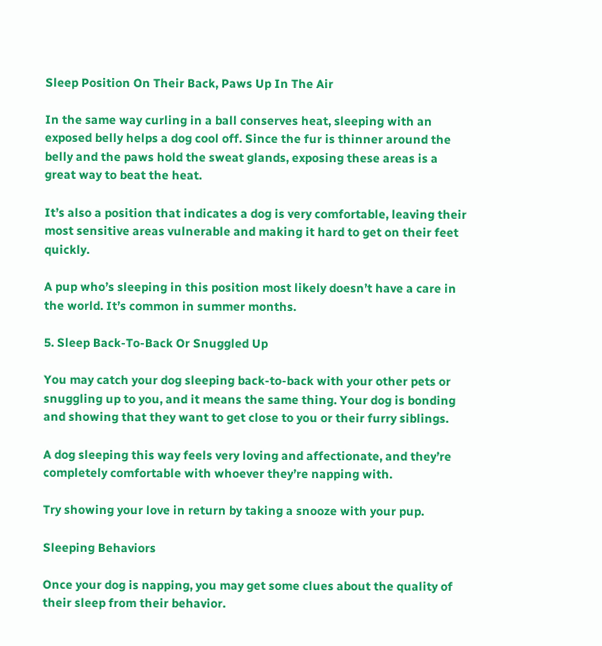Sleep Position On Their Back, Paws Up In The Air

In the same way curling in a ball conserves heat, sleeping with an exposed belly helps a dog cool off. Since the fur is thinner around the belly and the paws hold the sweat glands, exposing these areas is a great way to beat the heat.

It’s also a position that indicates a dog is very comfortable, leaving their most sensitive areas vulnerable and making it hard to get on their feet quickly.

A pup who’s sleeping in this position most likely doesn’t have a care in the world. It’s common in summer months.

5. Sleep Back-To-Back Or Snuggled Up

You may catch your dog sleeping back-to-back with your other pets or snuggling up to you, and it means the same thing. Your dog is bonding and showing that they want to get close to you or their furry siblings.

A dog sleeping this way feels very loving and affectionate, and they’re completely comfortable with whoever they’re napping with.

Try showing your love in return by taking a snooze with your pup.

Sleeping Behaviors

Once your dog is napping, you may get some clues about the quality of their sleep from their behavior.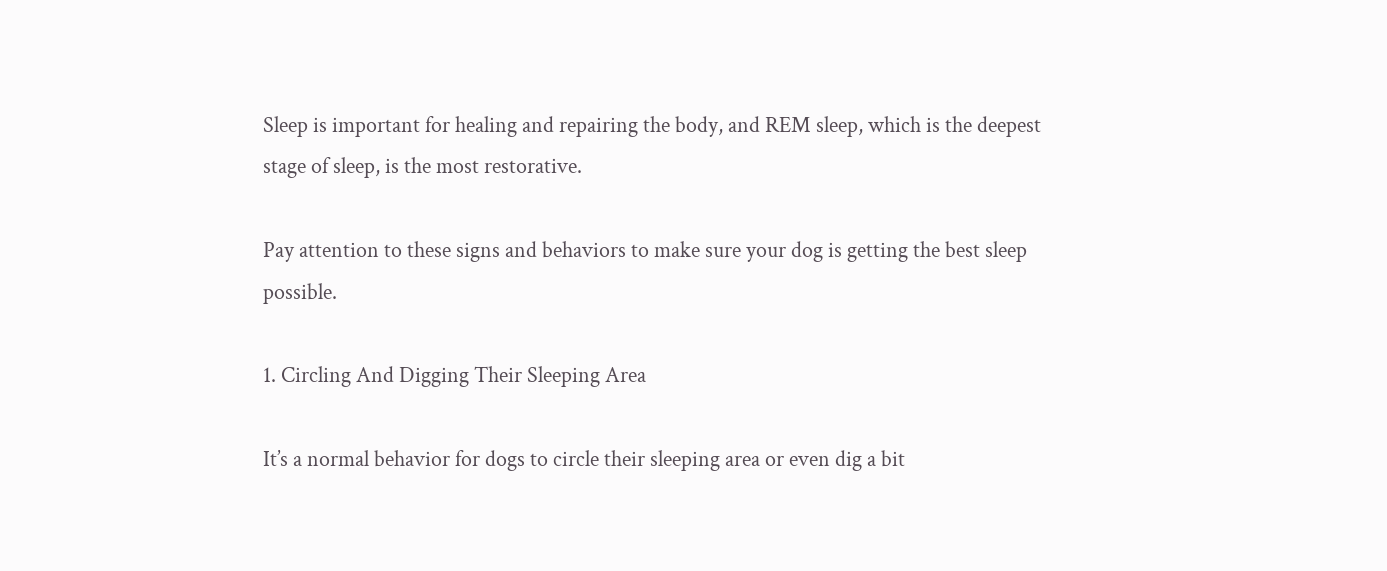Sleep is important for healing and repairing the body, and REM sleep, which is the deepest stage of sleep, is the most restorative.

Pay attention to these signs and behaviors to make sure your dog is getting the best sleep possible.

1. Circling And Digging Their Sleeping Area

It’s a normal behavior for dogs to circle their sleeping area or even dig a bit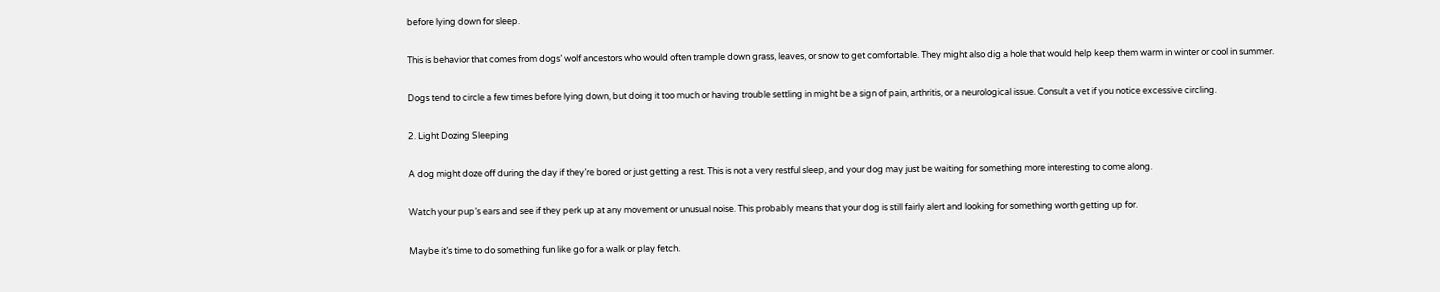before lying down for sleep.

This is behavior that comes from dogs’ wolf ancestors who would often trample down grass, leaves, or snow to get comfortable. They might also dig a hole that would help keep them warm in winter or cool in summer.

Dogs tend to circle a few times before lying down, but doing it too much or having trouble settling in might be a sign of pain, arthritis, or a neurological issue. Consult a vet if you notice excessive circling.

2. Light Dozing Sleeping

A dog might doze off during the day if they’re bored or just getting a rest. This is not a very restful sleep, and your dog may just be waiting for something more interesting to come along.

Watch your pup’s ears and see if they perk up at any movement or unusual noise. This probably means that your dog is still fairly alert and looking for something worth getting up for.

Maybe it’s time to do something fun like go for a walk or play fetch.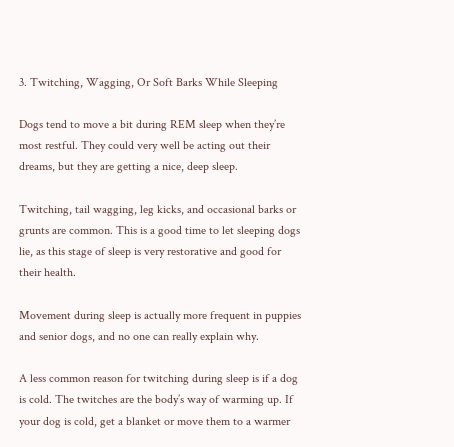3. Twitching, Wagging, Or Soft Barks While Sleeping

Dogs tend to move a bit during REM sleep when they’re most restful. They could very well be acting out their dreams, but they are getting a nice, deep sleep.

Twitching, tail wagging, leg kicks, and occasional barks or grunts are common. This is a good time to let sleeping dogs lie, as this stage of sleep is very restorative and good for their health.

Movement during sleep is actually more frequent in puppies and senior dogs, and no one can really explain why.

A less common reason for twitching during sleep is if a dog is cold. The twitches are the body’s way of warming up. If your dog is cold, get a blanket or move them to a warmer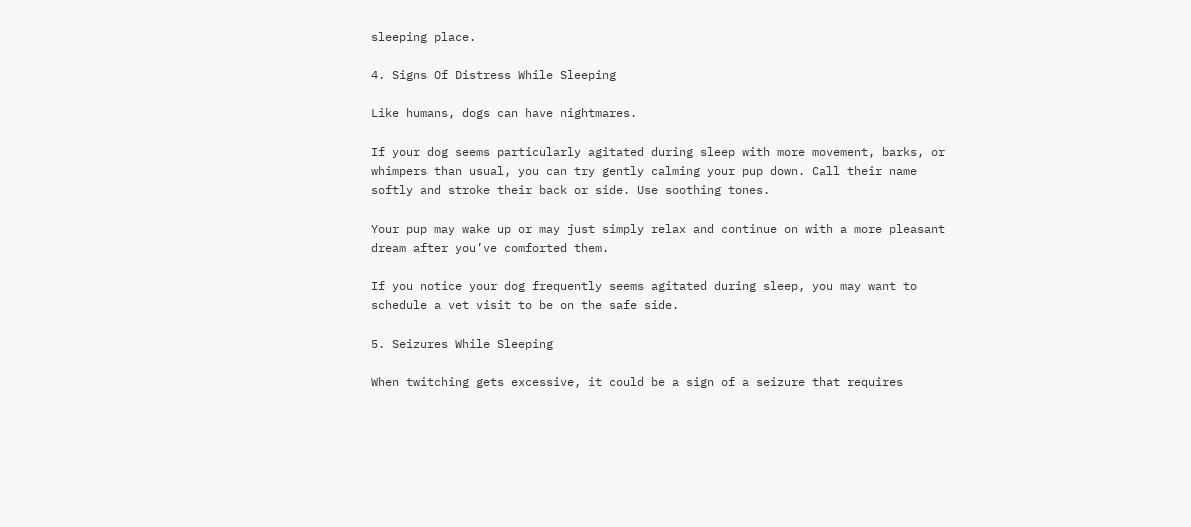sleeping place.

4. Signs Of Distress While Sleeping

Like humans, dogs can have nightmares.

If your dog seems particularly agitated during sleep with more movement, barks, or whimpers than usual, you can try gently calming your pup down. Call their name softly and stroke their back or side. Use soothing tones.

Your pup may wake up or may just simply relax and continue on with a more pleasant dream after you’ve comforted them.

If you notice your dog frequently seems agitated during sleep, you may want to schedule a vet visit to be on the safe side.

5. Seizures While Sleeping

When twitching gets excessive, it could be a sign of a seizure that requires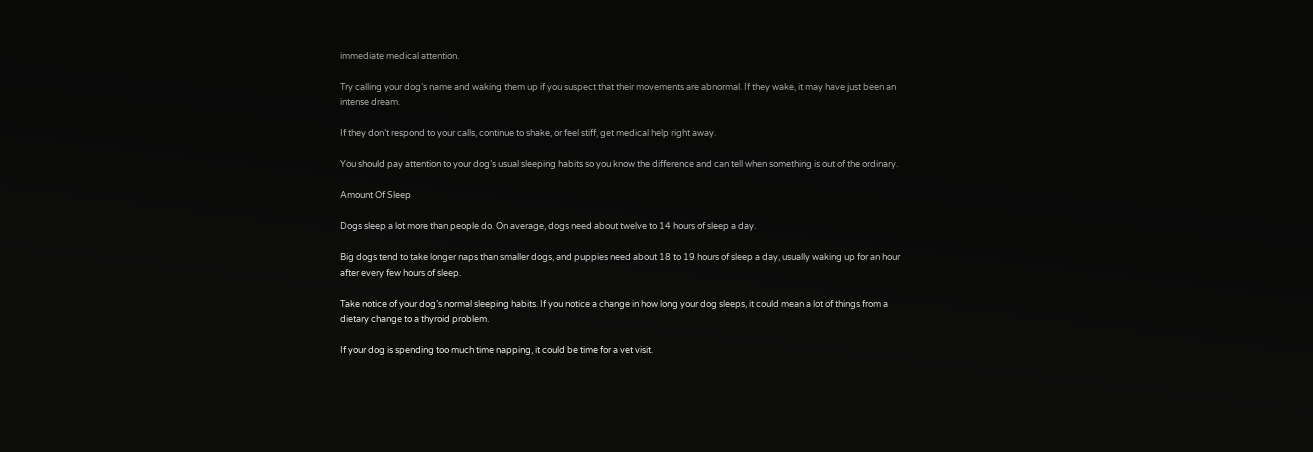immediate medical attention.

Try calling your dog’s name and waking them up if you suspect that their movements are abnormal. If they wake, it may have just been an intense dream.

If they don’t respond to your calls, continue to shake, or feel stiff, get medical help right away.

You should pay attention to your dog’s usual sleeping habits so you know the difference and can tell when something is out of the ordinary.

Amount Of Sleep

Dogs sleep a lot more than people do. On average, dogs need about twelve to 14 hours of sleep a day.

Big dogs tend to take longer naps than smaller dogs, and puppies need about 18 to 19 hours of sleep a day, usually waking up for an hour after every few hours of sleep.

Take notice of your dog’s normal sleeping habits. If you notice a change in how long your dog sleeps, it could mean a lot of things from a dietary change to a thyroid problem.

If your dog is spending too much time napping, it could be time for a vet visit.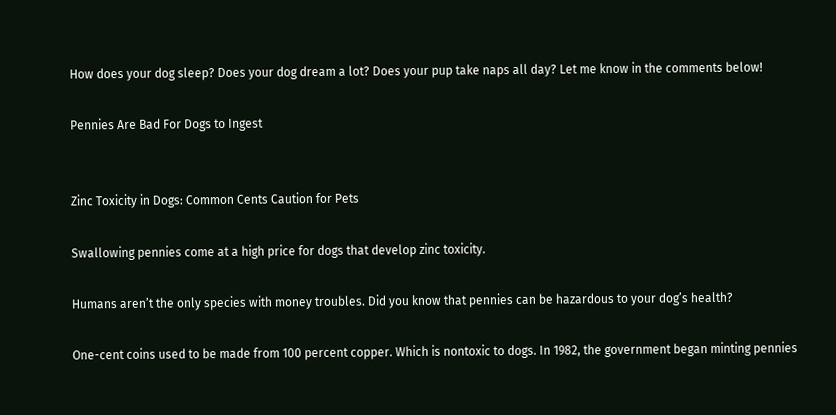How does your dog sleep? Does your dog dream a lot? Does your pup take naps all day? Let me know in the comments below!

Pennies Are Bad For Dogs to Ingest


Zinc Toxicity in Dogs: Common Cents Caution for Pets

Swallowing pennies come at a high price for dogs that develop zinc toxicity.

Humans aren’t the only species with money troubles. Did you know that pennies can be hazardous to your dog’s health?

One-cent coins used to be made from 100 percent copper. Which is nontoxic to dogs. In 1982, the government began minting pennies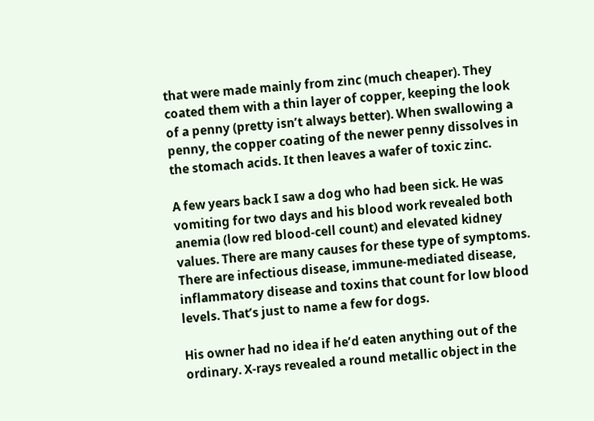that were made mainly from zinc (much cheaper). They coated them with a thin layer of copper, keeping the look of a penny (pretty isn’t always better). When swallowing a penny, the copper coating of the newer penny dissolves in the stomach acids. It then leaves a wafer of toxic zinc.

A few years back I saw a dog who had been sick. He was vomiting for two days and his blood work revealed both anemia (low red blood-cell count) and elevated kidney values. There are many causes for these type of symptoms. There are infectious disease, immune-mediated disease, inflammatory disease and toxins that count for low blood levels. That’s just to name a few for dogs.

His owner had no idea if he’d eaten anything out of the ordinary. X-rays revealed a round metallic object in the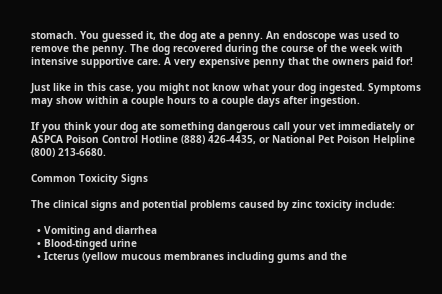stomach. You guessed it, the dog ate a penny. An endoscope was used to remove the penny. The dog recovered during the course of the week with intensive supportive care. A very expensive penny that the owners paid for!

Just like in this case, you might not know what your dog ingested. Symptoms may show within a couple hours to a couple days after ingestion.

If you think your dog ate something dangerous call your vet immediately or ASPCA Poison Control Hotline (888) 426-4435, or National Pet Poison Helpline (800) 213-6680.

Common Toxicity Signs

The clinical signs and potential problems caused by zinc toxicity include:

  • Vomiting and diarrhea
  • Blood-tinged urine
  • Icterus (yellow mucous membranes including gums and the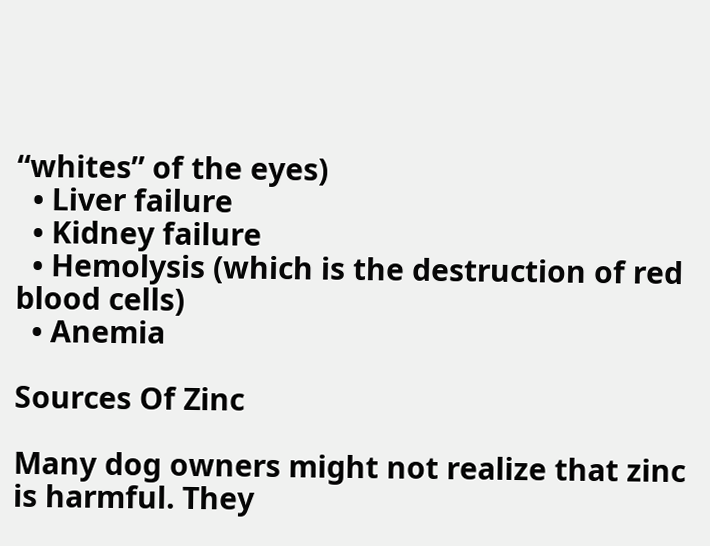“whites” of the eyes)
  • Liver failure
  • Kidney failure
  • Hemolysis (which is the destruction of red blood cells)
  • Anemia

Sources Of Zinc

Many dog owners might not realize that zinc is harmful. They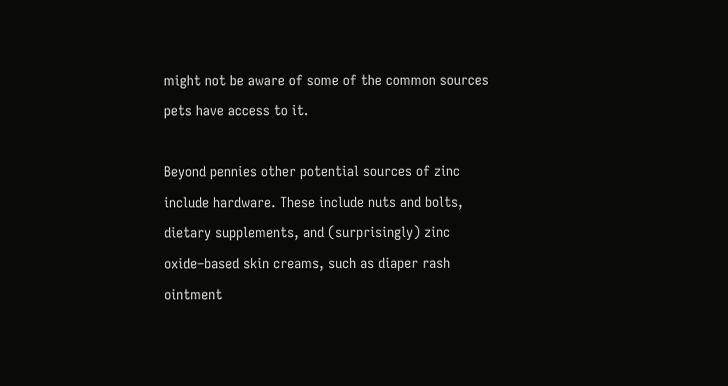might not be aware of some of the common sources pets have access to it.

Beyond pennies other potential sources of zinc include hardware. These include nuts and bolts, dietary supplements, and (surprisingly) zinc oxide–based skin creams, such as diaper rash ointment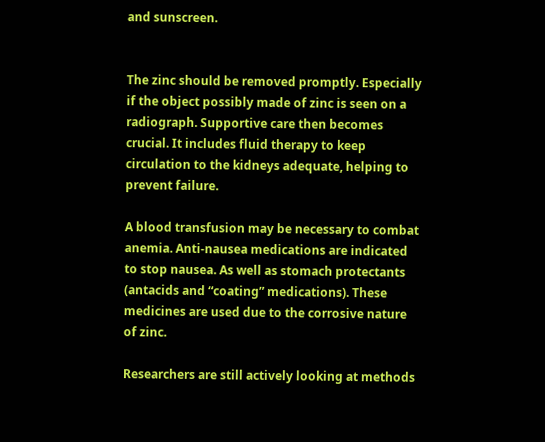and sunscreen.


The zinc should be removed promptly. Especially if the object possibly made of zinc is seen on a radiograph. Supportive care then becomes crucial. It includes fluid therapy to keep circulation to the kidneys adequate, helping to prevent failure.

A blood transfusion may be necessary to combat anemia. Anti-nausea medications are indicated to stop nausea. As well as stomach protectants (antacids and “coating” medications). These medicines are used due to the corrosive nature of zinc.

Researchers are still actively looking at methods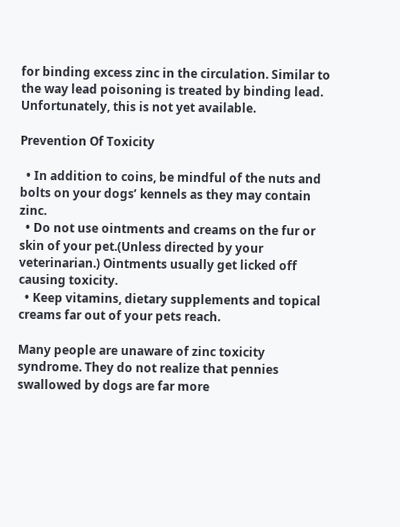for binding excess zinc in the circulation. Similar to the way lead poisoning is treated by binding lead. Unfortunately, this is not yet available.

Prevention Of Toxicity

  • In addition to coins, be mindful of the nuts and bolts on your dogs’ kennels as they may contain zinc.
  • Do not use ointments and creams on the fur or skin of your pet.(Unless directed by your veterinarian.) Ointments usually get licked off causing toxicity.
  • Keep vitamins, dietary supplements and topical creams far out of your pets reach.

Many people are unaware of zinc toxicity syndrome. They do not realize that pennies swallowed by dogs are far more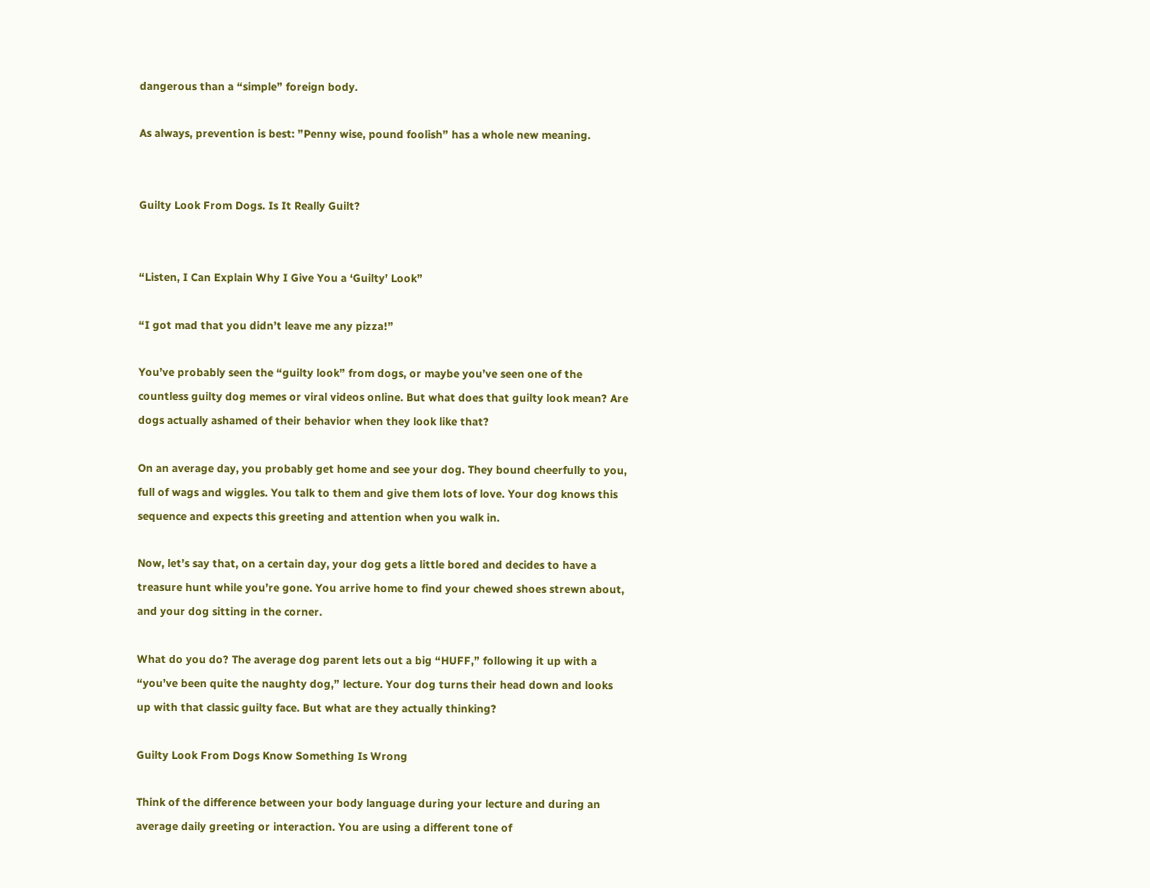dangerous than a “simple” foreign body.

As always, prevention is best: ”Penny wise, pound foolish” has a whole new meaning.


Guilty Look From Dogs. Is It Really Guilt?


“Listen, I Can Explain Why I Give You a ‘Guilty’ Look”

“I got mad that you didn’t leave me any pizza!”

You’ve probably seen the “guilty look” from dogs, or maybe you’ve seen one of the countless guilty dog memes or viral videos online. But what does that guilty look mean? Are dogs actually ashamed of their behavior when they look like that?

On an average day, you probably get home and see your dog. They bound cheerfully to you, full of wags and wiggles. You talk to them and give them lots of love. Your dog knows this sequence and expects this greeting and attention when you walk in.

Now, let’s say that, on a certain day, your dog gets a little bored and decides to have a treasure hunt while you’re gone. You arrive home to find your chewed shoes strewn about, and your dog sitting in the corner.

What do you do? The average dog parent lets out a big “HUFF,” following it up with a “you’ve been quite the naughty dog,” lecture. Your dog turns their head down and looks up with that classic guilty face. But what are they actually thinking?

Guilty Look From Dogs Know Something Is Wrong

Think of the difference between your body language during your lecture and during an average daily greeting or interaction. You are using a different tone of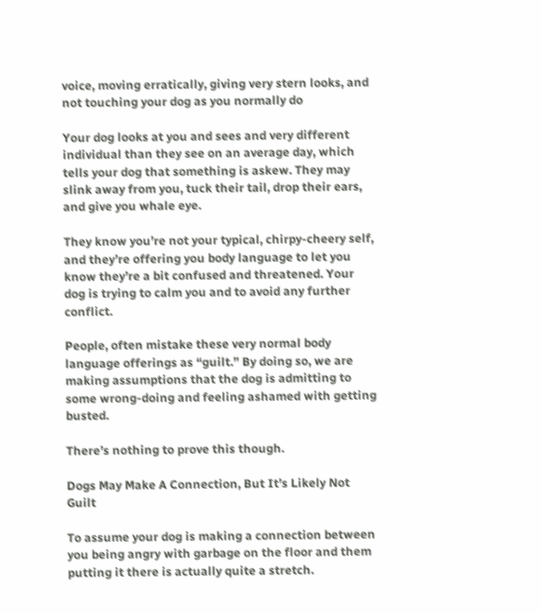voice, moving erratically, giving very stern looks, and not touching your dog as you normally do

Your dog looks at you and sees and very different individual than they see on an average day, which tells your dog that something is askew. They may slink away from you, tuck their tail, drop their ears, and give you whale eye.

They know you’re not your typical, chirpy-cheery self, and they’re offering you body language to let you know they’re a bit confused and threatened. Your dog is trying to calm you and to avoid any further conflict.

People, often mistake these very normal body language offerings as “guilt.” By doing so, we are making assumptions that the dog is admitting to some wrong-doing and feeling ashamed with getting busted.

There’s nothing to prove this though.

Dogs May Make A Connection, But It’s Likely Not Guilt

To assume your dog is making a connection between you being angry with garbage on the floor and them putting it there is actually quite a stretch.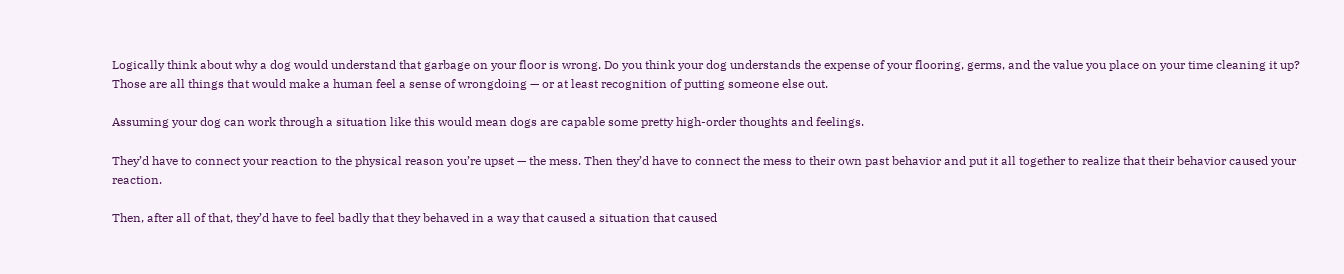Logically think about why a dog would understand that garbage on your floor is wrong. Do you think your dog understands the expense of your flooring, germs, and the value you place on your time cleaning it up? Those are all things that would make a human feel a sense of wrongdoing — or at least recognition of putting someone else out.

Assuming your dog can work through a situation like this would mean dogs are capable some pretty high-order thoughts and feelings.

They’d have to connect your reaction to the physical reason you’re upset — the mess. Then they’d have to connect the mess to their own past behavior and put it all together to realize that their behavior caused your reaction.

Then, after all of that, they’d have to feel badly that they behaved in a way that caused a situation that caused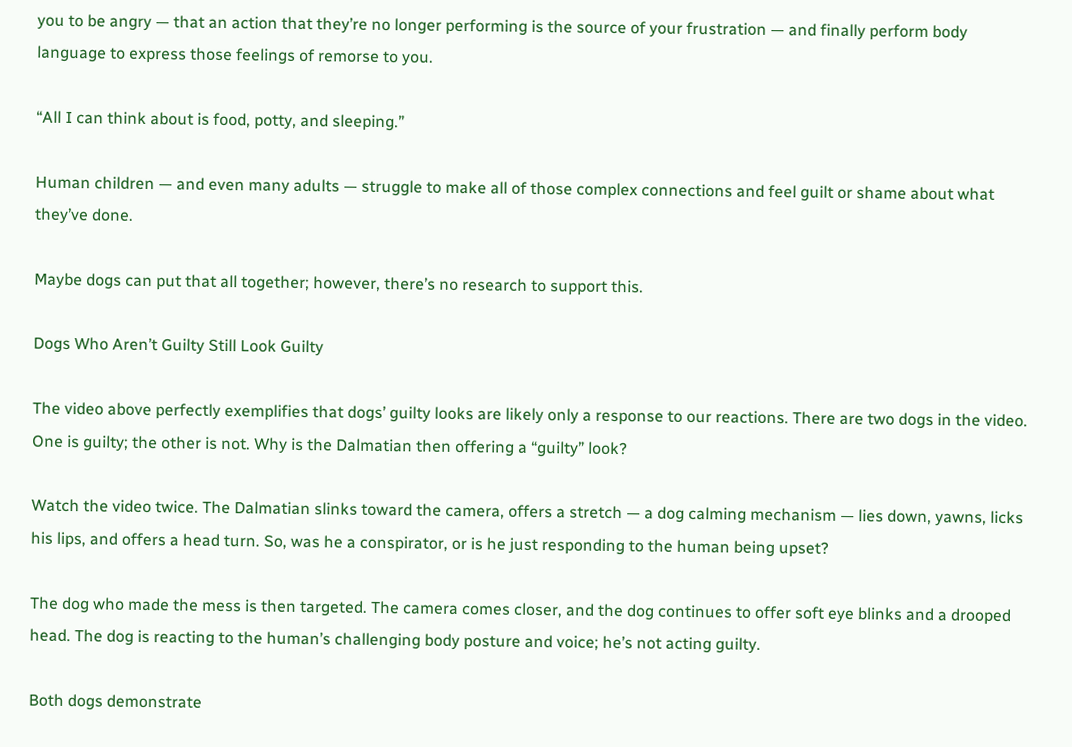you to be angry — that an action that they’re no longer performing is the source of your frustration — and finally perform body language to express those feelings of remorse to you.

“All I can think about is food, potty, and sleeping.”

Human children — and even many adults — struggle to make all of those complex connections and feel guilt or shame about what they’ve done.

Maybe dogs can put that all together; however, there’s no research to support this.

Dogs Who Aren’t Guilty Still Look Guilty

The video above perfectly exemplifies that dogs’ guilty looks are likely only a response to our reactions. There are two dogs in the video. One is guilty; the other is not. Why is the Dalmatian then offering a “guilty” look?

Watch the video twice. The Dalmatian slinks toward the camera, offers a stretch — a dog calming mechanism — lies down, yawns, licks his lips, and offers a head turn. So, was he a conspirator, or is he just responding to the human being upset?

The dog who made the mess is then targeted. The camera comes closer, and the dog continues to offer soft eye blinks and a drooped head. The dog is reacting to the human’s challenging body posture and voice; he’s not acting guilty.

Both dogs demonstrate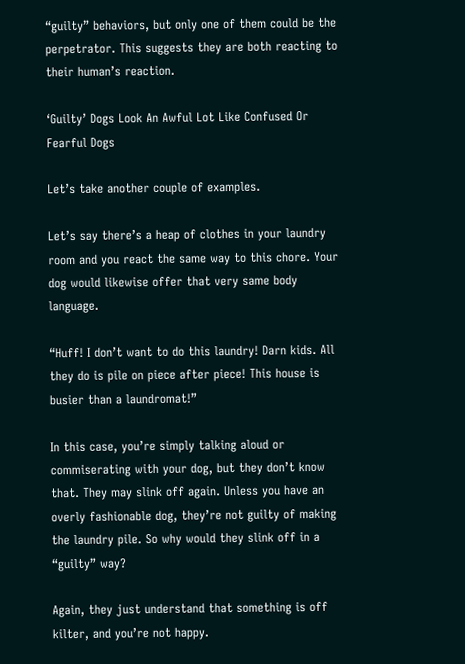“guilty” behaviors, but only one of them could be the perpetrator. This suggests they are both reacting to their human’s reaction.

‘Guilty’ Dogs Look An Awful Lot Like Confused Or Fearful Dogs

Let’s take another couple of examples.

Let’s say there’s a heap of clothes in your laundry room and you react the same way to this chore. Your dog would likewise offer that very same body language.

“Huff! I don’t want to do this laundry! Darn kids. All they do is pile on piece after piece! This house is busier than a laundromat!”

In this case, you’re simply talking aloud or commiserating with your dog, but they don’t know that. They may slink off again. Unless you have an overly fashionable dog, they’re not guilty of making the laundry pile. So why would they slink off in a “guilty” way?

Again, they just understand that something is off kilter, and you’re not happy.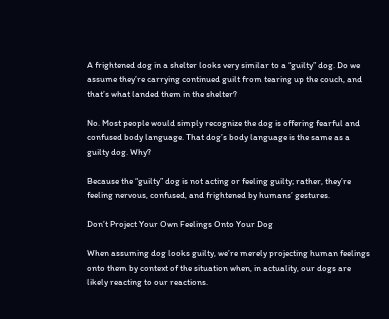A frightened dog in a shelter looks very similar to a “guilty” dog. Do we assume they’re carrying continued guilt from tearing up the couch, and that’s what landed them in the shelter?

No. Most people would simply recognize the dog is offering fearful and confused body language. That dog’s body language is the same as a guilty dog. Why?

Because the “guilty” dog is not acting or feeling guilty; rather, they’re feeling nervous, confused, and frightened by humans’ gestures.

Don’t Project Your Own Feelings Onto Your Dog

When assuming dog looks guilty, we’re merely projecting human feelings onto them by context of the situation when, in actuality, our dogs are likely reacting to our reactions.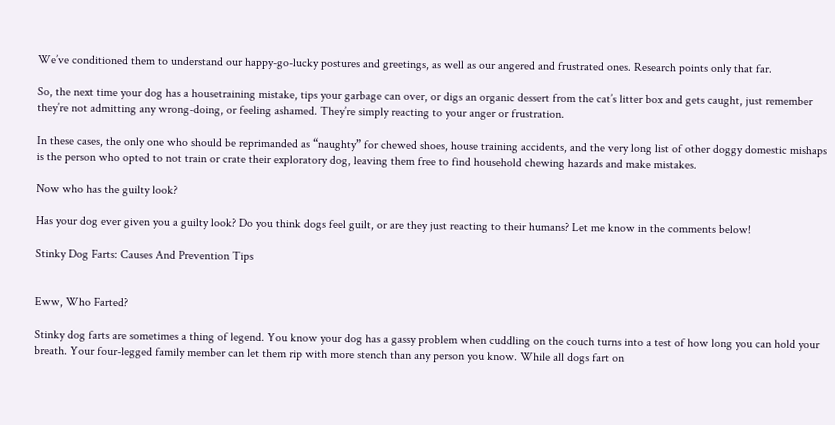We’ve conditioned them to understand our happy-go-lucky postures and greetings, as well as our angered and frustrated ones. Research points only that far.

So, the next time your dog has a housetraining mistake, tips your garbage can over, or digs an organic dessert from the cat’s litter box and gets caught, just remember they’re not admitting any wrong-doing, or feeling ashamed. They’re simply reacting to your anger or frustration.

In these cases, the only one who should be reprimanded as “naughty” for chewed shoes, house training accidents, and the very long list of other doggy domestic mishaps is the person who opted to not train or crate their exploratory dog, leaving them free to find household chewing hazards and make mistakes.

Now who has the guilty look?

Has your dog ever given you a guilty look? Do you think dogs feel guilt, or are they just reacting to their humans? Let me know in the comments below!

Stinky Dog Farts: Causes And Prevention Tips


Eww, Who Farted?

Stinky dog farts are sometimes a thing of legend. You know your dog has a gassy problem when cuddling on the couch turns into a test of how long you can hold your breath. Your four-legged family member can let them rip with more stench than any person you know. While all dogs fart on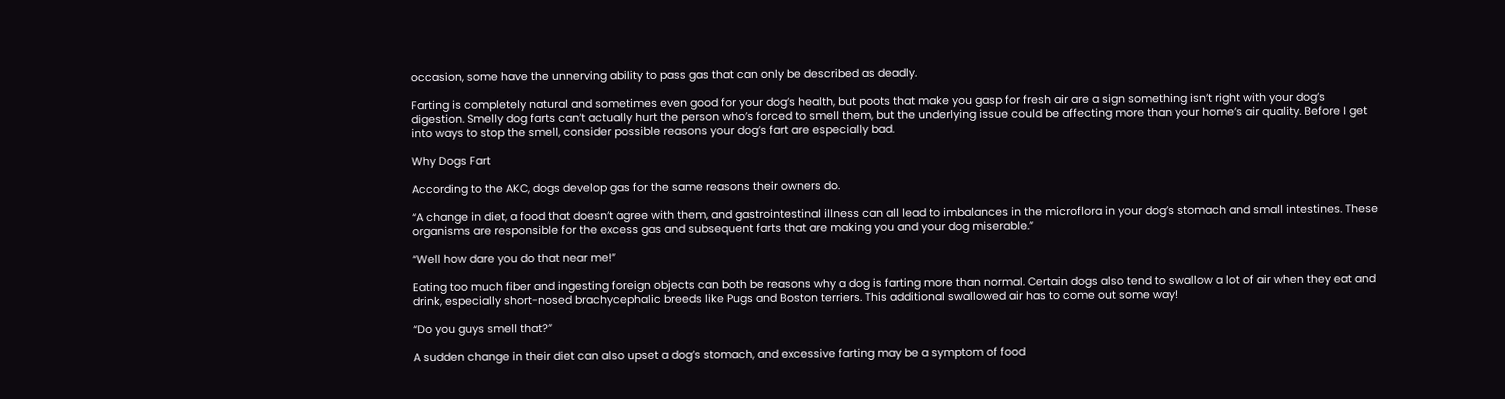occasion, some have the unnerving ability to pass gas that can only be described as deadly.

Farting is completely natural and sometimes even good for your dog’s health, but poots that make you gasp for fresh air are a sign something isn’t right with your dog’s digestion. Smelly dog farts can’t actually hurt the person who’s forced to smell them, but the underlying issue could be affecting more than your home’s air quality. Before I get into ways to stop the smell, consider possible reasons your dog’s fart are especially bad.

Why Dogs Fart

According to the AKC, dogs develop gas for the same reasons their owners do.

“A change in diet, a food that doesn’t agree with them, and gastrointestinal illness can all lead to imbalances in the microflora in your dog’s stomach and small intestines. These organisms are responsible for the excess gas and subsequent farts that are making you and your dog miserable.”

“Well how dare you do that near me!”

Eating too much fiber and ingesting foreign objects can both be reasons why a dog is farting more than normal. Certain dogs also tend to swallow a lot of air when they eat and drink, especially short-nosed brachycephalic breeds like Pugs and Boston terriers. This additional swallowed air has to come out some way!

“Do you guys smell that?”

A sudden change in their diet can also upset a dog’s stomach, and excessive farting may be a symptom of food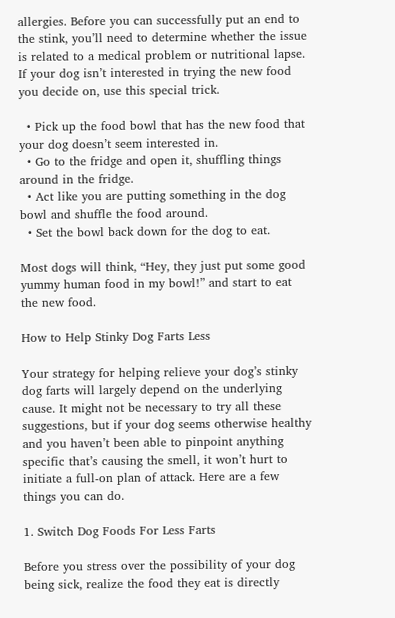allergies. Before you can successfully put an end to the stink, you’ll need to determine whether the issue is related to a medical problem or nutritional lapse. If your dog isn’t interested in trying the new food you decide on, use this special trick.

  • Pick up the food bowl that has the new food that your dog doesn’t seem interested in.
  • Go to the fridge and open it, shuffling things around in the fridge.
  • Act like you are putting something in the dog bowl and shuffle the food around.
  • Set the bowl back down for the dog to eat.

Most dogs will think, “Hey, they just put some good yummy human food in my bowl!” and start to eat the new food.

How to Help Stinky Dog Farts Less

Your strategy for helping relieve your dog’s stinky dog farts will largely depend on the underlying cause. It might not be necessary to try all these suggestions, but if your dog seems otherwise healthy and you haven’t been able to pinpoint anything specific that’s causing the smell, it won’t hurt to initiate a full-on plan of attack. Here are a few things you can do.

1. Switch Dog Foods For Less Farts

Before you stress over the possibility of your dog being sick, realize the food they eat is directly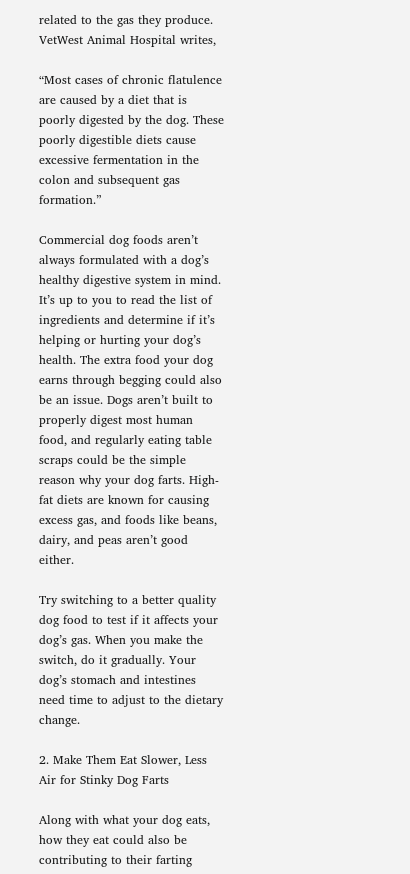related to the gas they produce. VetWest Animal Hospital writes,

“Most cases of chronic flatulence are caused by a diet that is poorly digested by the dog. These poorly digestible diets cause excessive fermentation in the colon and subsequent gas formation.”

Commercial dog foods aren’t always formulated with a dog’s healthy digestive system in mind. It’s up to you to read the list of ingredients and determine if it’s helping or hurting your dog’s health. The extra food your dog earns through begging could also be an issue. Dogs aren’t built to properly digest most human food, and regularly eating table scraps could be the simple reason why your dog farts. High-fat diets are known for causing excess gas, and foods like beans, dairy, and peas aren’t good either.

Try switching to a better quality dog food to test if it affects your dog’s gas. When you make the switch, do it gradually. Your dog’s stomach and intestines need time to adjust to the dietary change.

2. Make Them Eat Slower, Less Air for Stinky Dog Farts

Along with what your dog eats, how they eat could also be contributing to their farting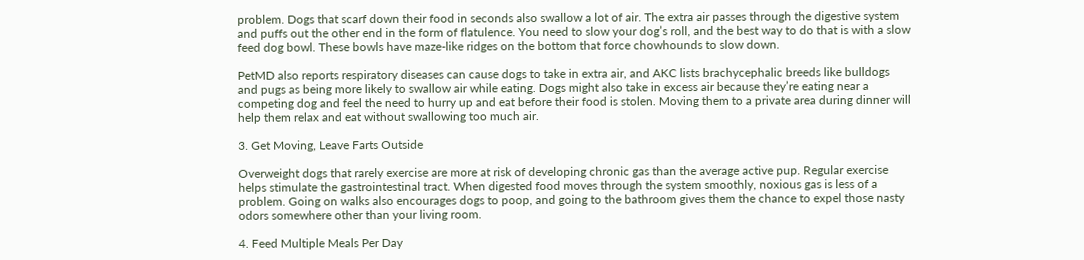problem. Dogs that scarf down their food in seconds also swallow a lot of air. The extra air passes through the digestive system and puffs out the other end in the form of flatulence. You need to slow your dog’s roll, and the best way to do that is with a slow feed dog bowl. These bowls have maze-like ridges on the bottom that force chowhounds to slow down.

PetMD also reports respiratory diseases can cause dogs to take in extra air, and AKC lists brachycephalic breeds like bulldogs and pugs as being more likely to swallow air while eating. Dogs might also take in excess air because they’re eating near a competing dog and feel the need to hurry up and eat before their food is stolen. Moving them to a private area during dinner will help them relax and eat without swallowing too much air.

3. Get Moving, Leave Farts Outside

Overweight dogs that rarely exercise are more at risk of developing chronic gas than the average active pup. Regular exercise helps stimulate the gastrointestinal tract. When digested food moves through the system smoothly, noxious gas is less of a problem. Going on walks also encourages dogs to poop, and going to the bathroom gives them the chance to expel those nasty odors somewhere other than your living room.

4. Feed Multiple Meals Per Day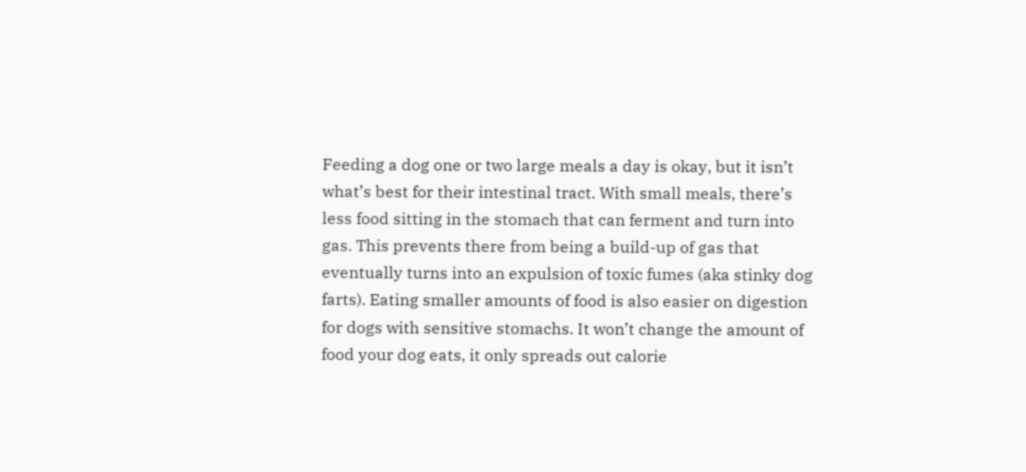Feeding a dog one or two large meals a day is okay, but it isn’t what’s best for their intestinal tract. With small meals, there’s less food sitting in the stomach that can ferment and turn into gas. This prevents there from being a build-up of gas that eventually turns into an expulsion of toxic fumes (aka stinky dog farts). Eating smaller amounts of food is also easier on digestion for dogs with sensitive stomachs. It won’t change the amount of food your dog eats, it only spreads out calorie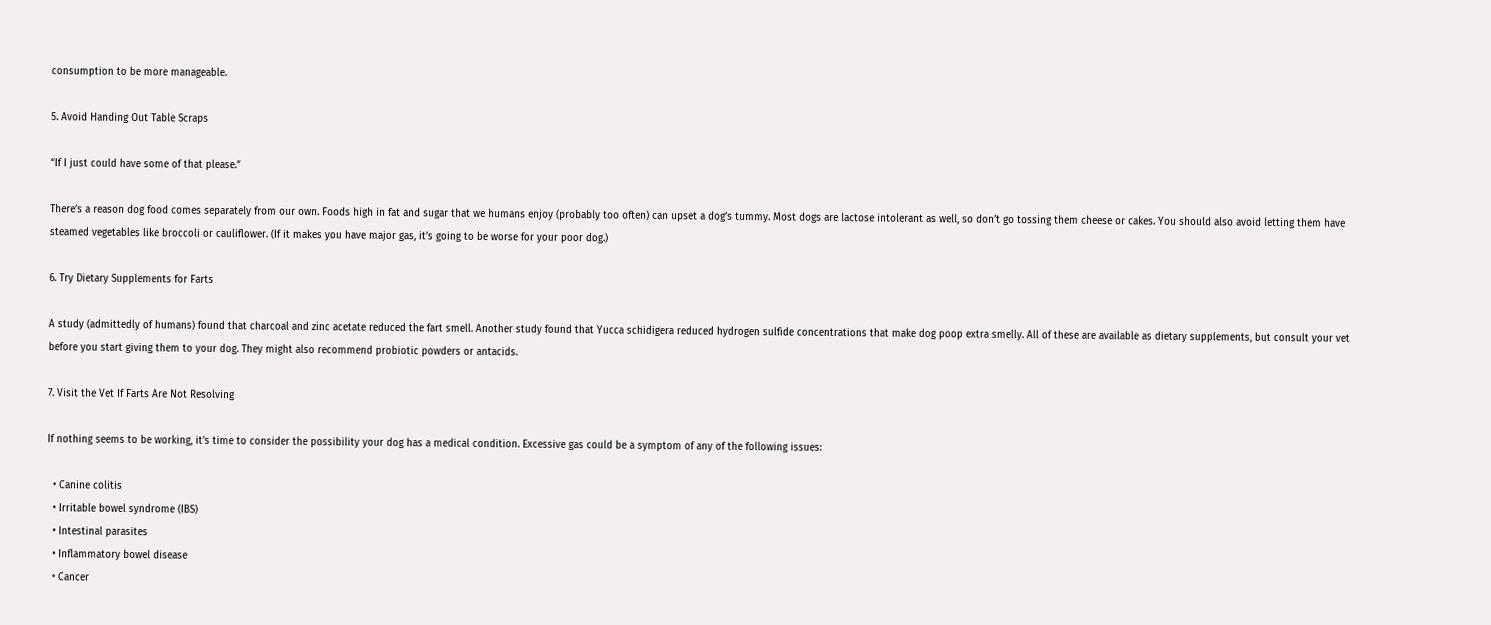consumption to be more manageable.

5. Avoid Handing Out Table Scraps

“If I just could have some of that please.”

There’s a reason dog food comes separately from our own. Foods high in fat and sugar that we humans enjoy (probably too often) can upset a dog’s tummy. Most dogs are lactose intolerant as well, so don’t go tossing them cheese or cakes. You should also avoid letting them have steamed vegetables like broccoli or cauliflower. (If it makes you have major gas, it’s going to be worse for your poor dog.)

6. Try Dietary Supplements for Farts

A study (admittedly of humans) found that charcoal and zinc acetate reduced the fart smell. Another study found that Yucca schidigera reduced hydrogen sulfide concentrations that make dog poop extra smelly. All of these are available as dietary supplements, but consult your vet before you start giving them to your dog. They might also recommend probiotic powders or antacids.

7. Visit the Vet If Farts Are Not Resolving

If nothing seems to be working, it’s time to consider the possibility your dog has a medical condition. Excessive gas could be a symptom of any of the following issues:

  • Canine colitis
  • Irritable bowel syndrome (IBS)
  • Intestinal parasites
  • Inflammatory bowel disease
  • Cancer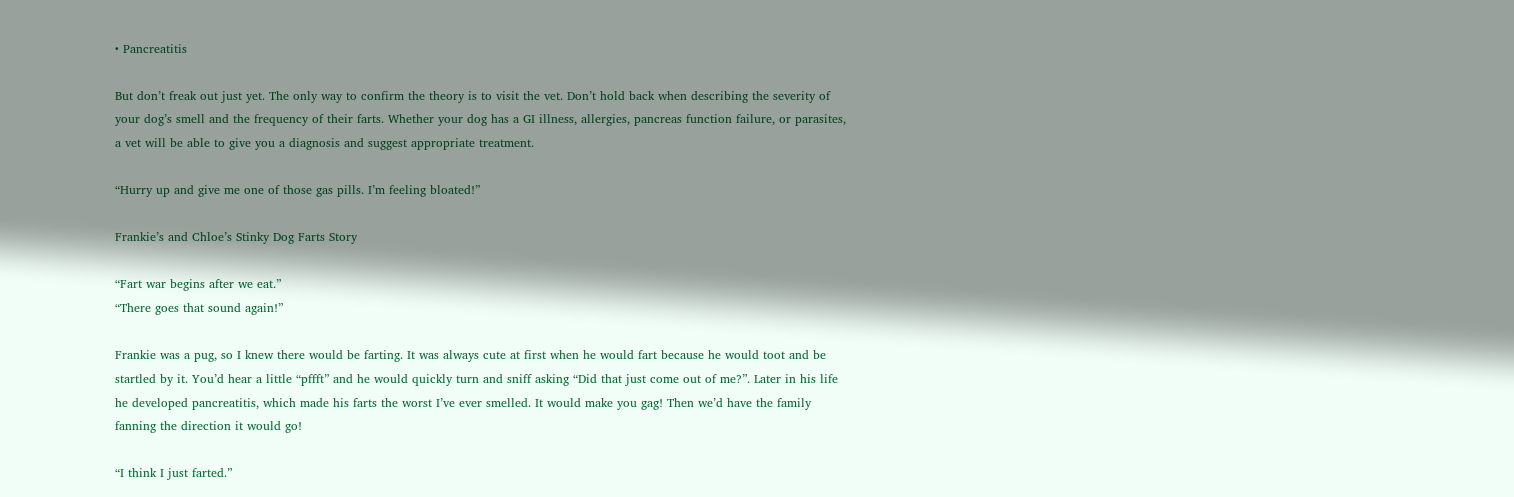• Pancreatitis

But don’t freak out just yet. The only way to confirm the theory is to visit the vet. Don’t hold back when describing the severity of your dog’s smell and the frequency of their farts. Whether your dog has a GI illness, allergies, pancreas function failure, or parasites, a vet will be able to give you a diagnosis and suggest appropriate treatment.

“Hurry up and give me one of those gas pills. I’m feeling bloated!”

Frankie’s and Chloe’s Stinky Dog Farts Story

“Fart war begins after we eat.”
“There goes that sound again!”

Frankie was a pug, so I knew there would be farting. It was always cute at first when he would fart because he would toot and be startled by it. You’d hear a little “pffft” and he would quickly turn and sniff asking “Did that just come out of me?”. Later in his life he developed pancreatitis, which made his farts the worst I’ve ever smelled. It would make you gag! Then we’d have the family fanning the direction it would go!

“I think I just farted.”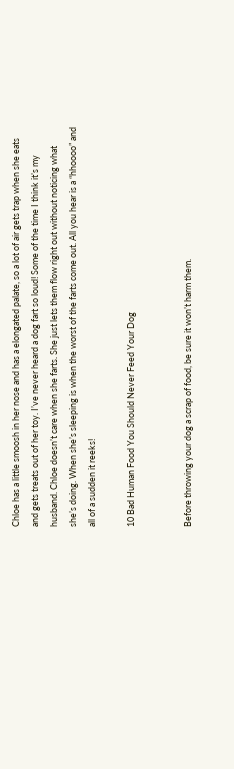Chloe has a little smoosh in her nose and has a elongated palate, so a lot of air gets trap when she eats and gets treats out of her toy. I’ve never heard a dog fart so loud! Some of the time I think it’s my husband. Chloe doesn’t care when she farts. She just lets them flow right out without noticing what she’s doing. When she’s sleeping is when the worst of the farts come out. All you hear is a “hhoooo” and all of a sudden it reeks!

10 Bad Human Food You Should Never Feed Your Dog


Before throwing your dog a scrap of food, be sure it won’t harm them.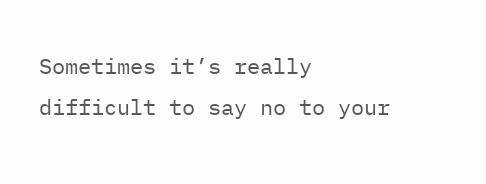Sometimes it’s really difficult to say no to your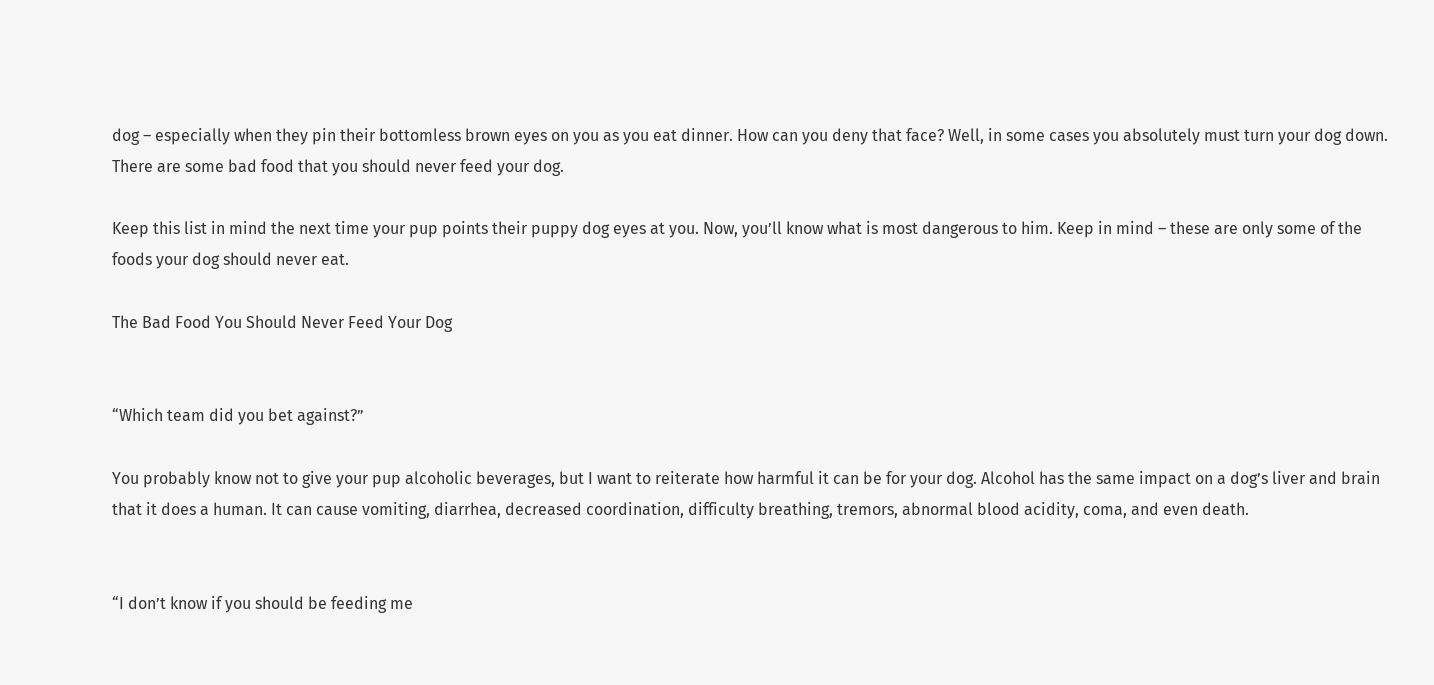dog – especially when they pin their bottomless brown eyes on you as you eat dinner. How can you deny that face? Well, in some cases you absolutely must turn your dog down. There are some bad food that you should never feed your dog.

Keep this list in mind the next time your pup points their puppy dog eyes at you. Now, you’ll know what is most dangerous to him. Keep in mind – these are only some of the foods your dog should never eat.

The Bad Food You Should Never Feed Your Dog


“Which team did you bet against?”

You probably know not to give your pup alcoholic beverages, but I want to reiterate how harmful it can be for your dog. Alcohol has the same impact on a dog’s liver and brain that it does a human. It can cause vomiting, diarrhea, decreased coordination, difficulty breathing, tremors, abnormal blood acidity, coma, and even death.


“I don’t know if you should be feeding me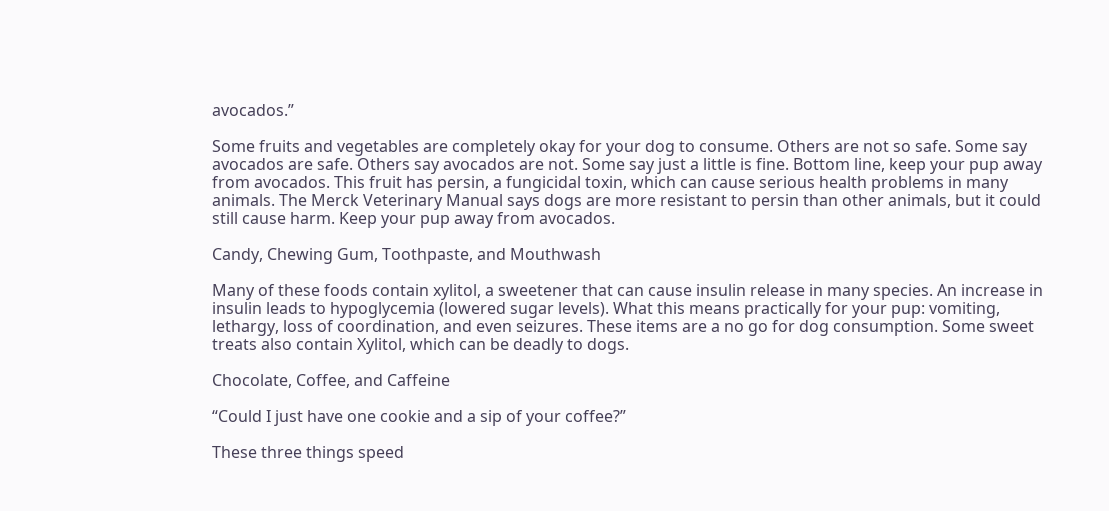avocados.”

Some fruits and vegetables are completely okay for your dog to consume. Others are not so safe. Some say avocados are safe. Others say avocados are not. Some say just a little is fine. Bottom line, keep your pup away from avocados. This fruit has persin, a fungicidal toxin, which can cause serious health problems in many animals. The Merck Veterinary Manual says dogs are more resistant to persin than other animals, but it could still cause harm. Keep your pup away from avocados.

Candy, Chewing Gum, Toothpaste, and Mouthwash

Many of these foods contain xylitol, a sweetener that can cause insulin release in many species. An increase in insulin leads to hypoglycemia (lowered sugar levels). What this means practically for your pup: vomiting, lethargy, loss of coordination, and even seizures. These items are a no go for dog consumption. Some sweet treats also contain Xylitol, which can be deadly to dogs.

Chocolate, Coffee, and Caffeine

“Could I just have one cookie and a sip of your coffee?”

These three things speed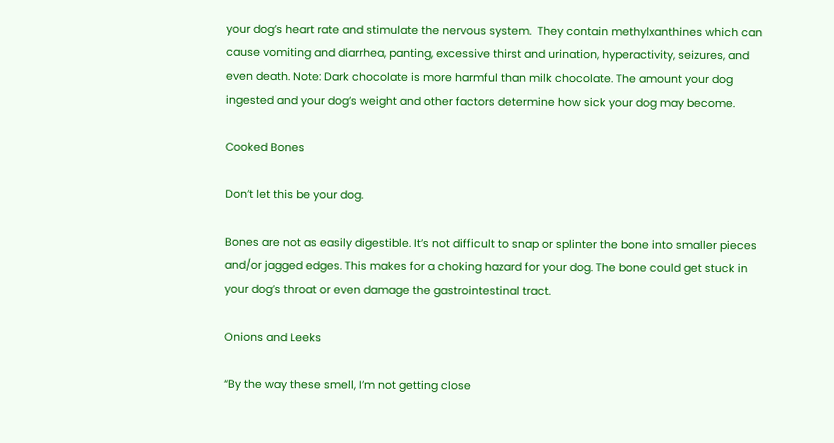your dog’s heart rate and stimulate the nervous system.  They contain methylxanthines which can cause vomiting and diarrhea, panting, excessive thirst and urination, hyperactivity, seizures, and even death. Note: Dark chocolate is more harmful than milk chocolate. The amount your dog ingested and your dog’s weight and other factors determine how sick your dog may become.

Cooked Bones

Don’t let this be your dog.

Bones are not as easily digestible. It’s not difficult to snap or splinter the bone into smaller pieces and/or jagged edges. This makes for a choking hazard for your dog. The bone could get stuck in your dog’s throat or even damage the gastrointestinal tract.

Onions and Leeks

“By the way these smell, I’m not getting close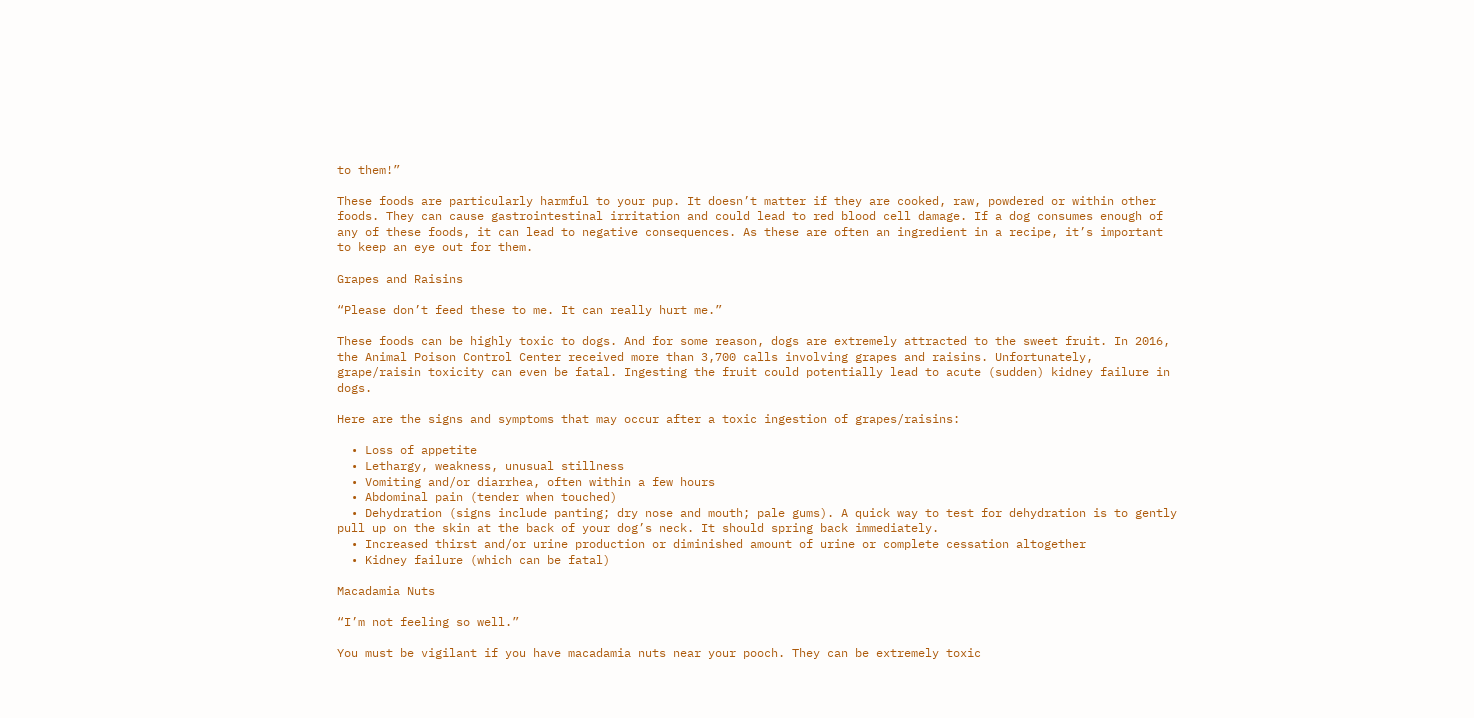to them!”

These foods are particularly harmful to your pup. It doesn’t matter if they are cooked, raw, powdered or within other foods. They can cause gastrointestinal irritation and could lead to red blood cell damage. If a dog consumes enough of any of these foods, it can lead to negative consequences. As these are often an ingredient in a recipe, it’s important to keep an eye out for them.

Grapes and Raisins

“Please don’t feed these to me. It can really hurt me.”

These foods can be highly toxic to dogs. And for some reason, dogs are extremely attracted to the sweet fruit. In 2016, the Animal Poison Control Center received more than 3,700 calls involving grapes and raisins. Unfortunately, grape/raisin toxicity can even be fatal. Ingesting the fruit could potentially lead to acute (sudden) kidney failure in dogs.

Here are the signs and symptoms that may occur after a toxic ingestion of grapes/raisins:

  • Loss of appetite
  • Lethargy, weakness, unusual stillness
  • Vomiting and/or diarrhea, often within a few hours
  • Abdominal pain (tender when touched)
  • Dehydration (signs include panting; dry nose and mouth; pale gums). A quick way to test for dehydration is to gently pull up on the skin at the back of your dog’s neck. It should spring back immediately.
  • Increased thirst and/or urine production or diminished amount of urine or complete cessation altogether
  • Kidney failure (which can be fatal)

Macadamia Nuts

“I’m not feeling so well.”

You must be vigilant if you have macadamia nuts near your pooch. They can be extremely toxic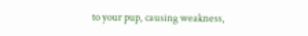to your pup, causing weakness,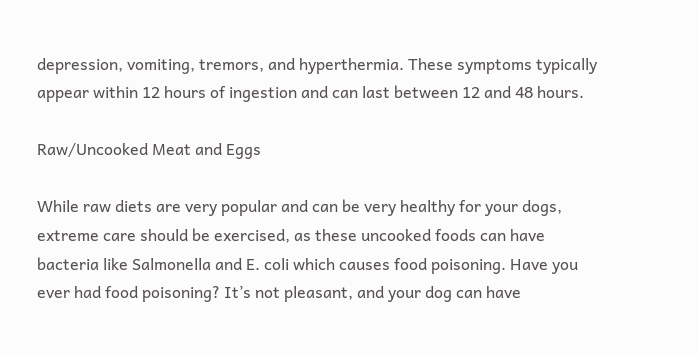depression, vomiting, tremors, and hyperthermia. These symptoms typically appear within 12 hours of ingestion and can last between 12 and 48 hours.

Raw/Uncooked Meat and Eggs

While raw diets are very popular and can be very healthy for your dogs, extreme care should be exercised, as these uncooked foods can have bacteria like Salmonella and E. coli which causes food poisoning. Have you ever had food poisoning? It’s not pleasant, and your dog can have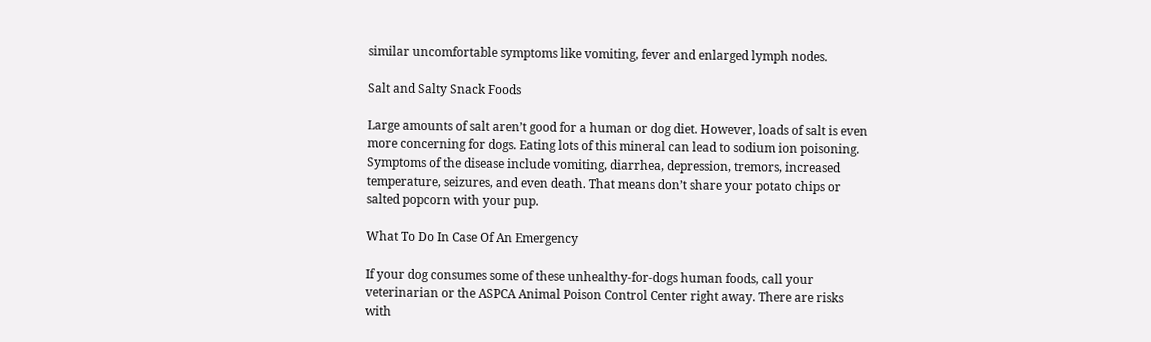similar uncomfortable symptoms like vomiting, fever and enlarged lymph nodes.

Salt and Salty Snack Foods

Large amounts of salt aren’t good for a human or dog diet. However, loads of salt is even more concerning for dogs. Eating lots of this mineral can lead to sodium ion poisoning. Symptoms of the disease include vomiting, diarrhea, depression, tremors, increased temperature, seizures, and even death. That means don’t share your potato chips or salted popcorn with your pup.

What To Do In Case Of An Emergency

If your dog consumes some of these unhealthy-for-dogs human foods, call your veterinarian or the ASPCA Animal Poison Control Center right away. There are risks with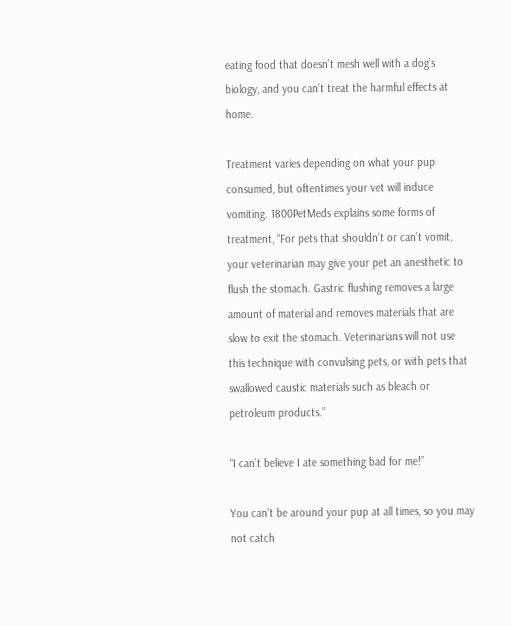eating food that doesn’t mesh well with a dog’s biology, and you can’t treat the harmful effects at home.

Treatment varies depending on what your pup consumed, but oftentimes your vet will induce vomiting. 1800PetMeds explains some forms of treatment, “For pets that shouldn’t or can’t vomit, your veterinarian may give your pet an anesthetic to flush the stomach. Gastric flushing removes a large amount of material and removes materials that are slow to exit the stomach. Veterinarians will not use this technique with convulsing pets, or with pets that swallowed caustic materials such as bleach or petroleum products.”

“I can’t believe I ate something bad for me!”

You can’t be around your pup at all times, so you may not catch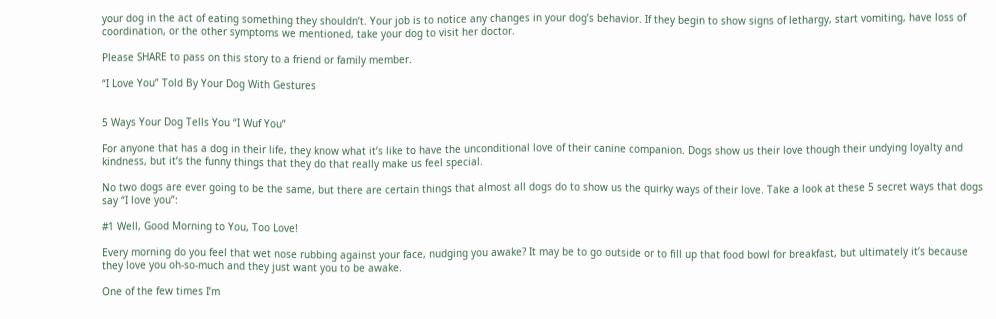your dog in the act of eating something they shouldn’t. Your job is to notice any changes in your dog’s behavior. If they begin to show signs of lethargy, start vomiting, have loss of coordination, or the other symptoms we mentioned, take your dog to visit her doctor.

Please SHARE to pass on this story to a friend or family member.

“I Love You” Told By Your Dog With Gestures


5 Ways Your Dog Tells You “I Wuf You”

For anyone that has a dog in their life, they know what it’s like to have the unconditional love of their canine companion. Dogs show us their love though their undying loyalty and kindness, but it’s the funny things that they do that really make us feel special.

No two dogs are ever going to be the same, but there are certain things that almost all dogs do to show us the quirky ways of their love. Take a look at these 5 secret ways that dogs say “I love you”:

#1 Well, Good Morning to You, Too Love!

Every morning do you feel that wet nose rubbing against your face, nudging you awake? It may be to go outside or to fill up that food bowl for breakfast, but ultimately it’s because they love you oh-so-much and they just want you to be awake.

One of the few times I’m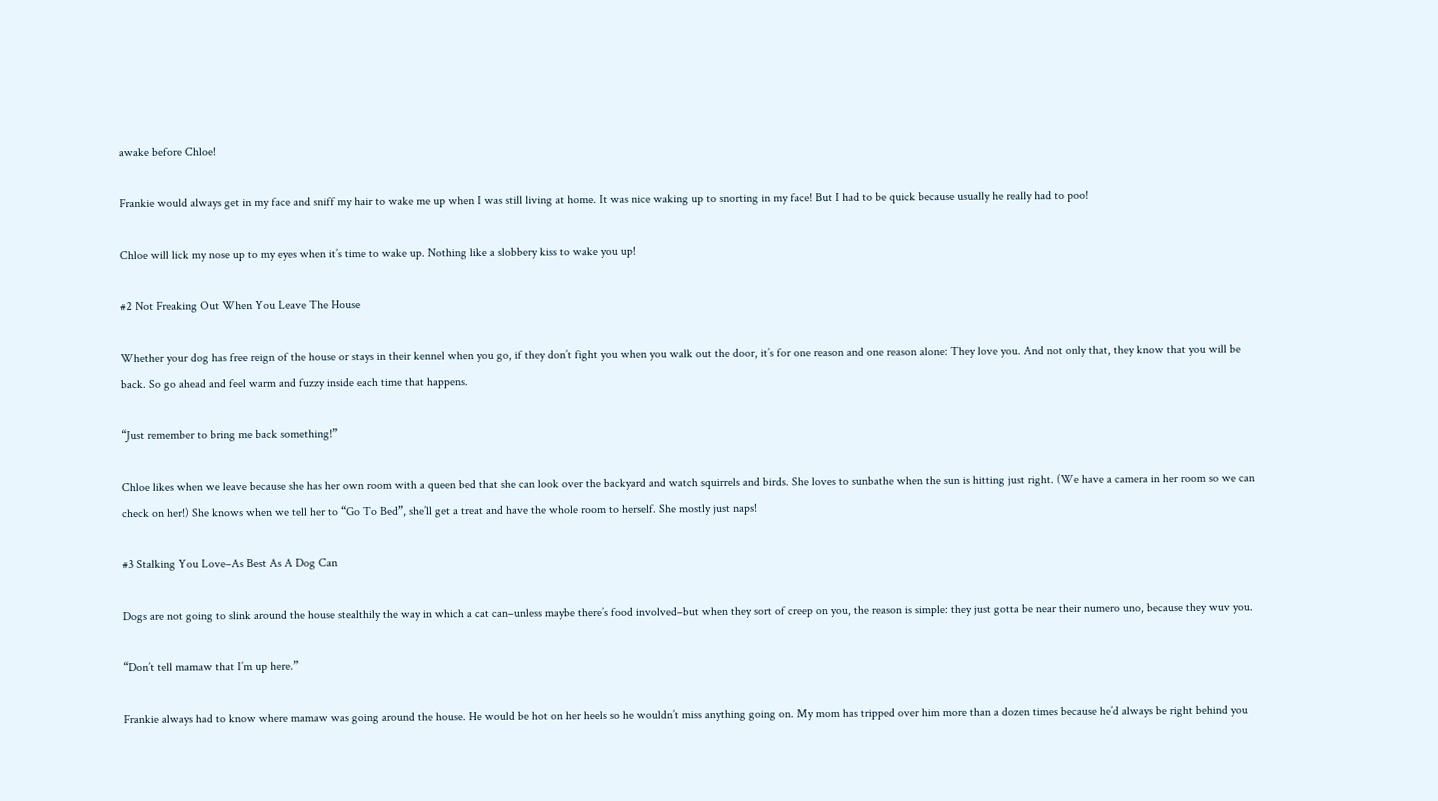awake before Chloe!

Frankie would always get in my face and sniff my hair to wake me up when I was still living at home. It was nice waking up to snorting in my face! But I had to be quick because usually he really had to poo!

Chloe will lick my nose up to my eyes when it’s time to wake up. Nothing like a slobbery kiss to wake you up!

#2 Not Freaking Out When You Leave The House

Whether your dog has free reign of the house or stays in their kennel when you go, if they don’t fight you when you walk out the door, it’s for one reason and one reason alone: They love you. And not only that, they know that you will be back. So go ahead and feel warm and fuzzy inside each time that happens.

“Just remember to bring me back something!”

Chloe likes when we leave because she has her own room with a queen bed that she can look over the backyard and watch squirrels and birds. She loves to sunbathe when the sun is hitting just right. (We have a camera in her room so we can check on her!) She knows when we tell her to “Go To Bed”, she’ll get a treat and have the whole room to herself. She mostly just naps!

#3 Stalking You Love–As Best As A Dog Can

Dogs are not going to slink around the house stealthily the way in which a cat can–unless maybe there’s food involved–but when they sort of creep on you, the reason is simple: they just gotta be near their numero uno, because they wuv you.

“Don’t tell mamaw that I’m up here.”

Frankie always had to know where mamaw was going around the house. He would be hot on her heels so he wouldn’t miss anything going on. My mom has tripped over him more than a dozen times because he’d always be right behind you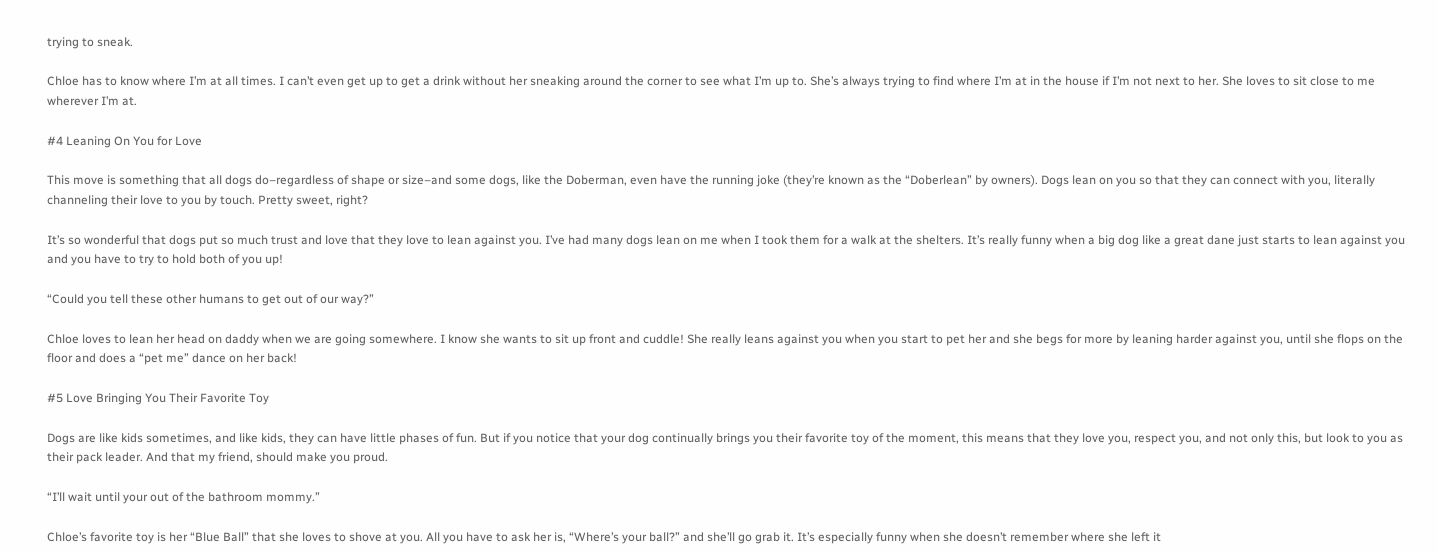trying to sneak.

Chloe has to know where I’m at all times. I can’t even get up to get a drink without her sneaking around the corner to see what I’m up to. She’s always trying to find where I’m at in the house if I’m not next to her. She loves to sit close to me wherever I’m at.

#4 Leaning On You for Love

This move is something that all dogs do–regardless of shape or size–and some dogs, like the Doberman, even have the running joke (they’re known as the “Doberlean” by owners). Dogs lean on you so that they can connect with you, literally channeling their love to you by touch. Pretty sweet, right?

It’s so wonderful that dogs put so much trust and love that they love to lean against you. I’ve had many dogs lean on me when I took them for a walk at the shelters. It’s really funny when a big dog like a great dane just starts to lean against you and you have to try to hold both of you up!

“Could you tell these other humans to get out of our way?”

Chloe loves to lean her head on daddy when we are going somewhere. I know she wants to sit up front and cuddle! She really leans against you when you start to pet her and she begs for more by leaning harder against you, until she flops on the floor and does a “pet me” dance on her back!

#5 Love Bringing You Their Favorite Toy

Dogs are like kids sometimes, and like kids, they can have little phases of fun. But if you notice that your dog continually brings you their favorite toy of the moment, this means that they love you, respect you, and not only this, but look to you as their pack leader. And that my friend, should make you proud.

“I’ll wait until your out of the bathroom mommy.”

Chloe’s favorite toy is her “Blue Ball” that she loves to shove at you. All you have to ask her is, “Where’s your ball?” and she’ll go grab it. It’s especially funny when she doesn’t remember where she left it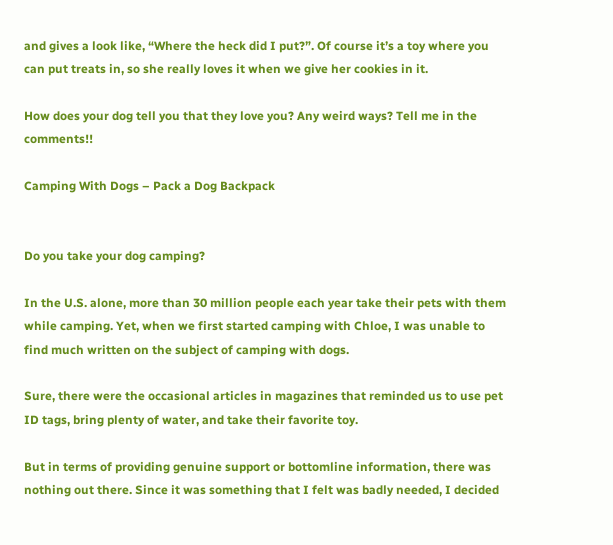and gives a look like, “Where the heck did I put?”. Of course it’s a toy where you can put treats in, so she really loves it when we give her cookies in it.

How does your dog tell you that they love you? Any weird ways? Tell me in the comments!!

Camping With Dogs – Pack a Dog Backpack


Do you take your dog camping?

In the U.S. alone, more than 30 million people each year take their pets with them while camping. Yet, when we first started camping with Chloe, I was unable to find much written on the subject of camping with dogs.

Sure, there were the occasional articles in magazines that reminded us to use pet ID tags, bring plenty of water, and take their favorite toy.

But in terms of providing genuine support or bottomline information, there was nothing out there. Since it was something that I felt was badly needed, I decided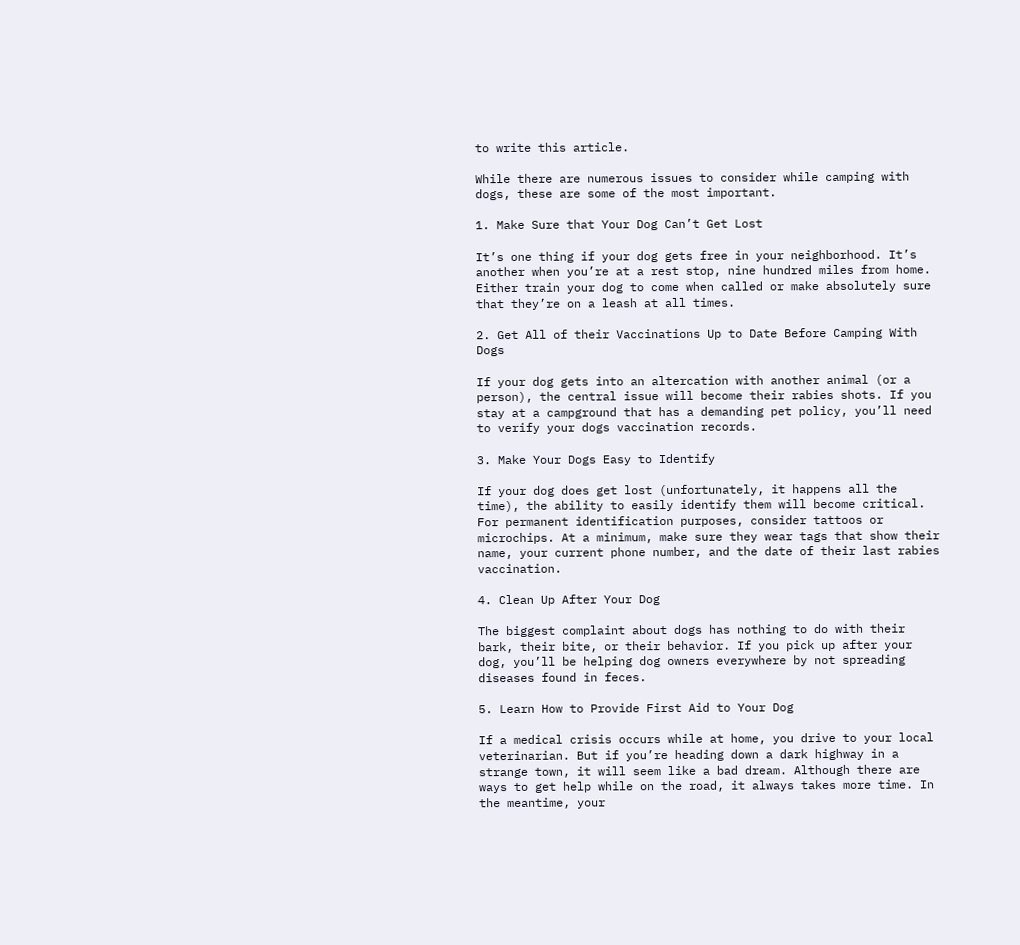to write this article.

While there are numerous issues to consider while camping with dogs, these are some of the most important.

1. Make Sure that Your Dog Can’t Get Lost

It’s one thing if your dog gets free in your neighborhood. It’s another when you’re at a rest stop, nine hundred miles from home. Either train your dog to come when called or make absolutely sure that they’re on a leash at all times.

2. Get All of their Vaccinations Up to Date Before Camping With Dogs

If your dog gets into an altercation with another animal (or a person), the central issue will become their rabies shots. If you stay at a campground that has a demanding pet policy, you’ll need to verify your dogs vaccination records.

3. Make Your Dogs Easy to Identify

If your dog does get lost (unfortunately, it happens all the time), the ability to easily identify them will become critical. For permanent identification purposes, consider tattoos or microchips. At a minimum, make sure they wear tags that show their name, your current phone number, and the date of their last rabies vaccination.

4. Clean Up After Your Dog

The biggest complaint about dogs has nothing to do with their bark, their bite, or their behavior. If you pick up after your dog, you’ll be helping dog owners everywhere by not spreading diseases found in feces.

5. Learn How to Provide First Aid to Your Dog

If a medical crisis occurs while at home, you drive to your local veterinarian. But if you’re heading down a dark highway in a strange town, it will seem like a bad dream. Although there are ways to get help while on the road, it always takes more time. In the meantime, your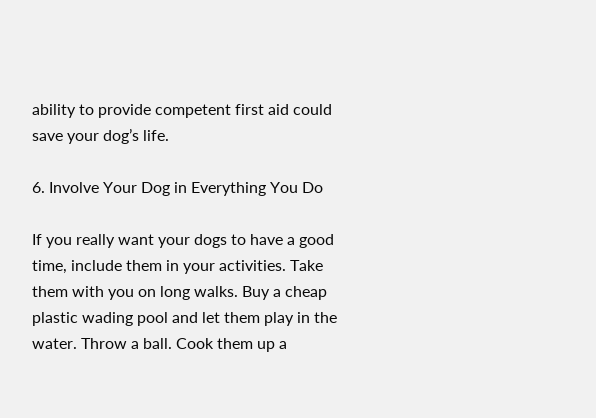ability to provide competent first aid could save your dog’s life.

6. Involve Your Dog in Everything You Do

If you really want your dogs to have a good time, include them in your activities. Take them with you on long walks. Buy a cheap plastic wading pool and let them play in the water. Throw a ball. Cook them up a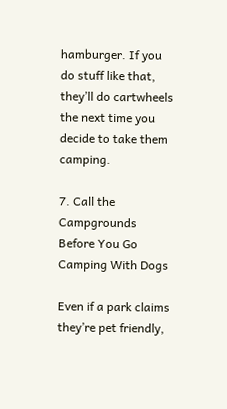hamburger. If you do stuff like that, they’ll do cartwheels the next time you decide to take them camping.

7. Call the Campgrounds Before You Go Camping With Dogs

Even if a park claims they’re pet friendly,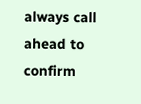always call ahead to confirm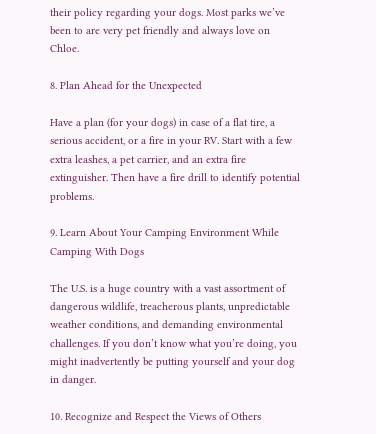their policy regarding your dogs. Most parks we’ve been to are very pet friendly and always love on Chloe.

8. Plan Ahead for the Unexpected

Have a plan (for your dogs) in case of a flat tire, a serious accident, or a fire in your RV. Start with a few extra leashes, a pet carrier, and an extra fire extinguisher. Then have a fire drill to identify potential problems.

9. Learn About Your Camping Environment While Camping With Dogs

The U.S. is a huge country with a vast assortment of dangerous wildlife, treacherous plants, unpredictable weather conditions, and demanding environmental challenges. If you don’t know what you’re doing, you might inadvertently be putting yourself and your dog in danger.

10. Recognize and Respect the Views of Others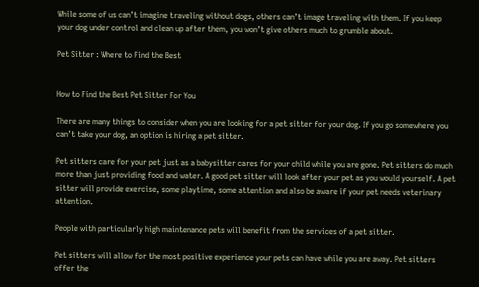While some of us can’t imagine traveling without dogs, others can’t image traveling with them. If you keep your dog under control and clean up after them, you won’t give others much to grumble about.

Pet Sitter : Where to Find the Best


How to Find the Best Pet Sitter For You

There are many things to consider when you are looking for a pet sitter for your dog. If you go somewhere you can’t take your dog, an option is hiring a pet sitter.

Pet sitters care for your pet just as a babysitter cares for your child while you are gone. Pet sitters do much more than just providing food and water. A good pet sitter will look after your pet as you would yourself. A pet sitter will provide exercise, some playtime, some attention and also be aware if your pet needs veterinary attention.

People with particularly high maintenance pets will benefit from the services of a pet sitter.

Pet sitters will allow for the most positive experience your pets can have while you are away. Pet sitters offer the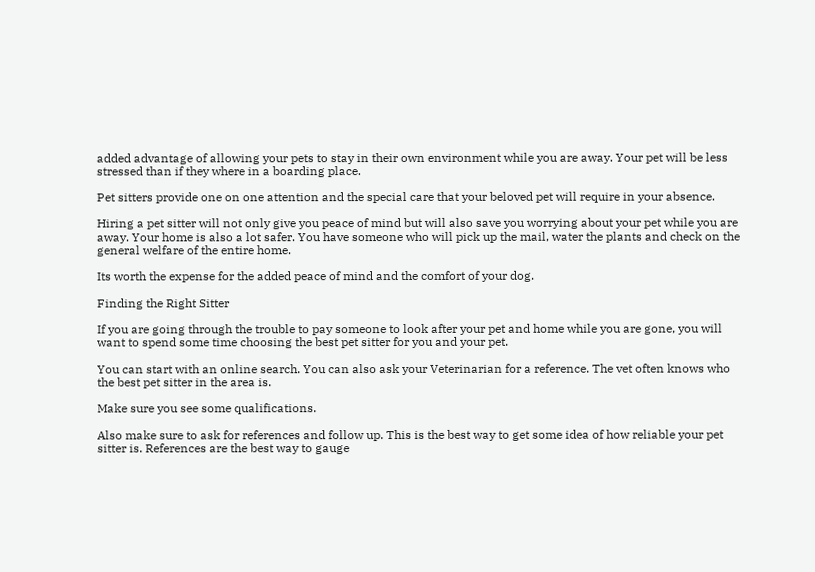added advantage of allowing your pets to stay in their own environment while you are away. Your pet will be less stressed than if they where in a boarding place.

Pet sitters provide one on one attention and the special care that your beloved pet will require in your absence.

Hiring a pet sitter will not only give you peace of mind but will also save you worrying about your pet while you are away. Your home is also a lot safer. You have someone who will pick up the mail, water the plants and check on the general welfare of the entire home.

Its worth the expense for the added peace of mind and the comfort of your dog.

Finding the Right Sitter

If you are going through the trouble to pay someone to look after your pet and home while you are gone, you will want to spend some time choosing the best pet sitter for you and your pet.

You can start with an online search. You can also ask your Veterinarian for a reference. The vet often knows who the best pet sitter in the area is.

Make sure you see some qualifications.

Also make sure to ask for references and follow up. This is the best way to get some idea of how reliable your pet sitter is. References are the best way to gauge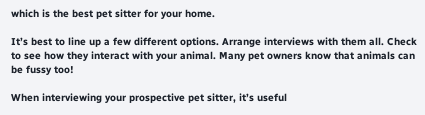which is the best pet sitter for your home.

It’s best to line up a few different options. Arrange interviews with them all. Check to see how they interact with your animal. Many pet owners know that animals can be fussy too!

When interviewing your prospective pet sitter, it’s useful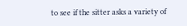to see if the sitter asks a variety of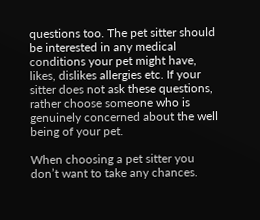questions too. The pet sitter should be interested in any medical conditions your pet might have, likes, dislikes allergies etc. If your sitter does not ask these questions, rather choose someone who is genuinely concerned about the well being of your pet.

When choosing a pet sitter you don’t want to take any chances.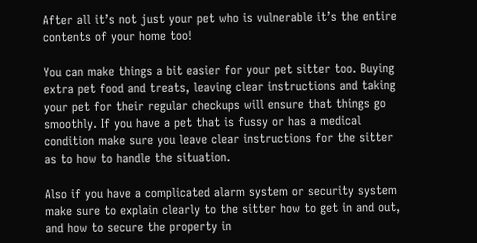After all it’s not just your pet who is vulnerable it’s the entire contents of your home too!

You can make things a bit easier for your pet sitter too. Buying extra pet food and treats, leaving clear instructions and taking your pet for their regular checkups will ensure that things go smoothly. If you have a pet that is fussy or has a medical condition make sure you leave clear instructions for the sitter as to how to handle the situation.

Also if you have a complicated alarm system or security system make sure to explain clearly to the sitter how to get in and out, and how to secure the property in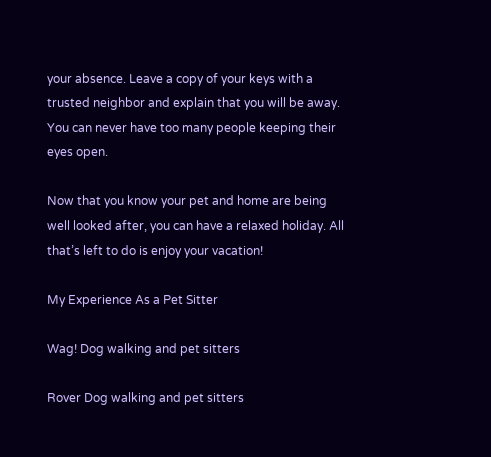your absence. Leave a copy of your keys with a trusted neighbor and explain that you will be away. You can never have too many people keeping their eyes open.

Now that you know your pet and home are being well looked after, you can have a relaxed holiday. All that’s left to do is enjoy your vacation!

My Experience As a Pet Sitter

Wag! Dog walking and pet sitters

Rover Dog walking and pet sitters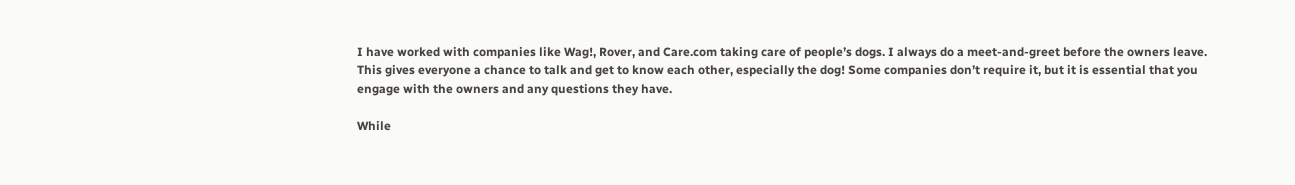I have worked with companies like Wag!, Rover, and Care.com taking care of people’s dogs. I always do a meet-and-greet before the owners leave. This gives everyone a chance to talk and get to know each other, especially the dog! Some companies don’t require it, but it is essential that you engage with the owners and any questions they have.

While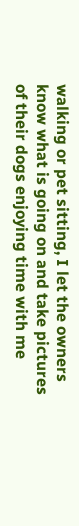walking or pet sitting, I let the owners know what is going on and take pictures of their dogs enjoying time with me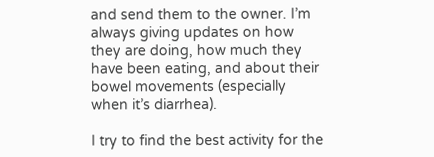and send them to the owner. I’m always giving updates on how they are doing, how much they have been eating, and about their bowel movements (especially when it’s diarrhea).

I try to find the best activity for the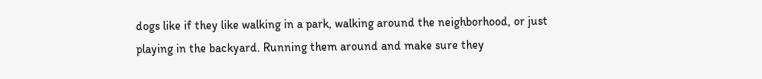dogs like if they like walking in a park, walking around the neighborhood, or just playing in the backyard. Running them around and make sure they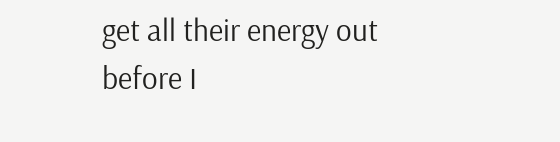get all their energy out before I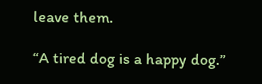leave them.

“A tired dog is a happy dog.”